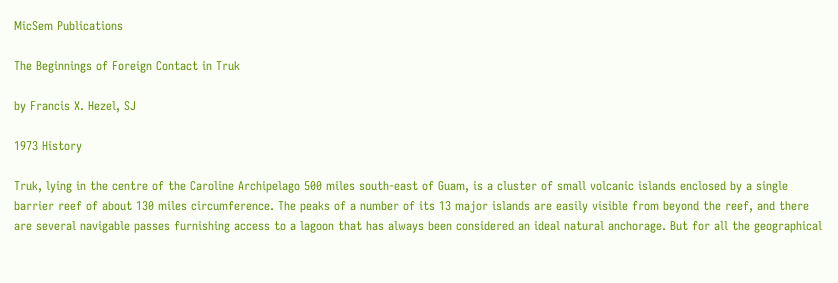MicSem Publications

The Beginnings of Foreign Contact in Truk

by Francis X. Hezel, SJ

1973 History

Truk, lying in the centre of the Caroline Archipelago 500 miles south-east of Guam, is a cluster of small volcanic islands enclosed by a single barrier reef of about 130 miles circumference. The peaks of a number of its 13 major islands are easily visible from beyond the reef, and there are several navigable passes furnishing access to a lagoon that has always been considered an ideal natural anchorage. But for all the geographical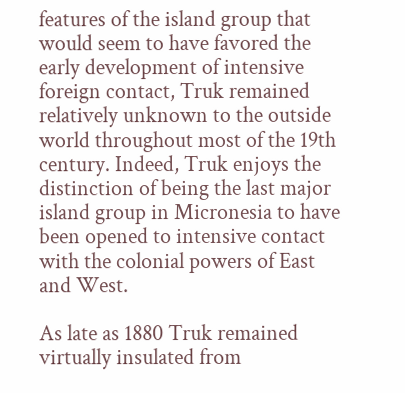features of the island group that would seem to have favored the early development of intensive foreign contact, Truk remained relatively unknown to the outside world throughout most of the 19th century. Indeed, Truk enjoys the distinction of being the last major island group in Micronesia to have been opened to intensive contact with the colonial powers of East and West.

As late as 1880 Truk remained virtually insulated from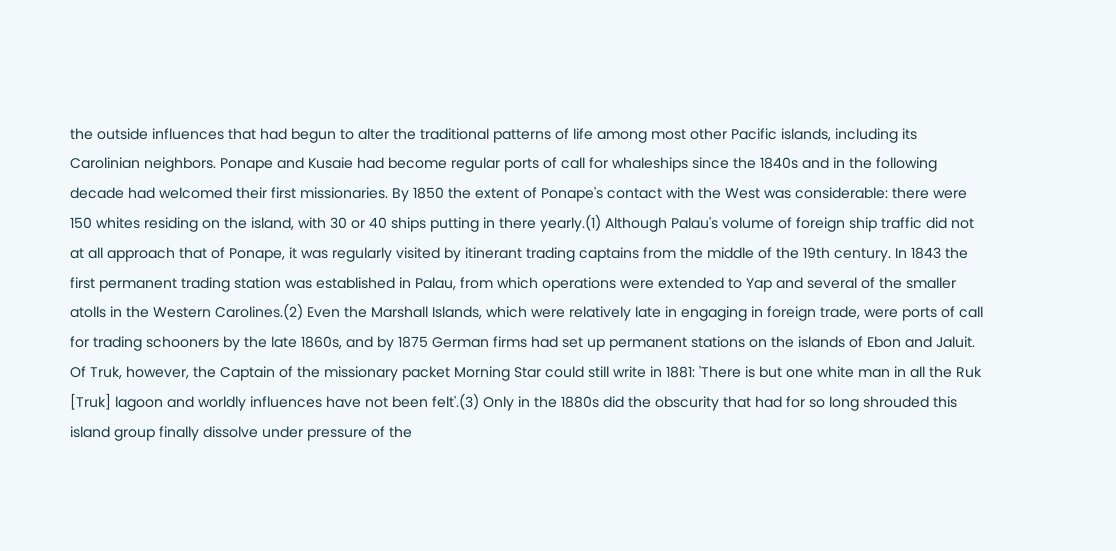the outside influences that had begun to alter the traditional patterns of life among most other Pacific islands, including its Carolinian neighbors. Ponape and Kusaie had become regular ports of call for whaleships since the 1840s and in the following decade had welcomed their first missionaries. By 1850 the extent of Ponape's contact with the West was considerable: there were 150 whites residing on the island, with 30 or 40 ships putting in there yearly.(1) Although Palau's volume of foreign ship traffic did not at all approach that of Ponape, it was regularly visited by itinerant trading captains from the middle of the 19th century. In 1843 the first permanent trading station was established in Palau, from which operations were extended to Yap and several of the smaller atolls in the Western Carolines.(2) Even the Marshall Islands, which were relatively late in engaging in foreign trade, were ports of call for trading schooners by the late 1860s, and by 1875 German firms had set up permanent stations on the islands of Ebon and Jaluit. Of Truk, however, the Captain of the missionary packet Morning Star could still write in 1881: 'There is but one white man in all the Ruk [Truk] lagoon and worldly influences have not been felt'.(3) Only in the 1880s did the obscurity that had for so long shrouded this island group finally dissolve under pressure of the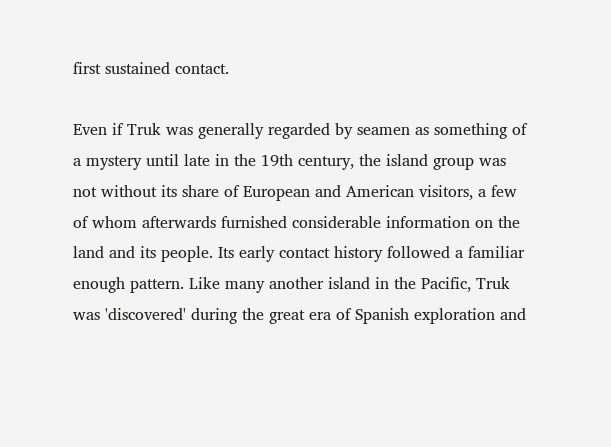first sustained contact.

Even if Truk was generally regarded by seamen as something of a mystery until late in the 19th century, the island group was not without its share of European and American visitors, a few of whom afterwards furnished considerable information on the land and its people. Its early contact history followed a familiar enough pattern. Like many another island in the Pacific, Truk was 'discovered' during the great era of Spanish exploration and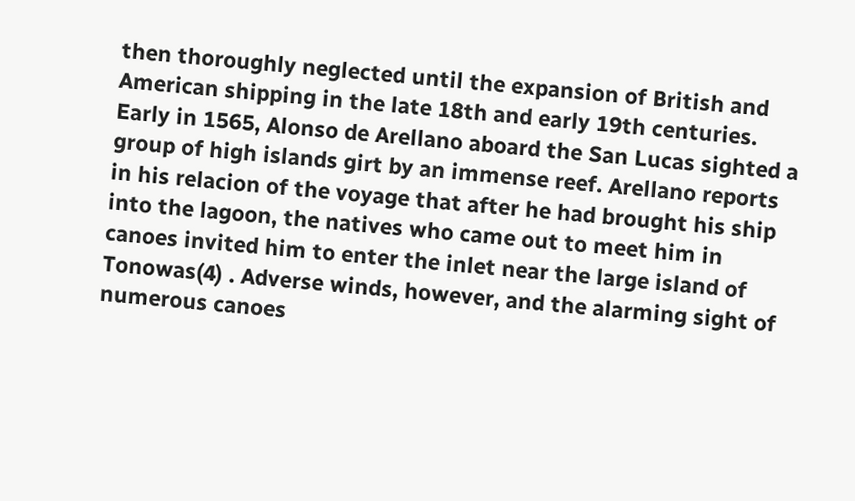then thoroughly neglected until the expansion of British and American shipping in the late 18th and early 19th centuries. Early in 1565, Alonso de Arellano aboard the San Lucas sighted a group of high islands girt by an immense reef. Arellano reports in his relacion of the voyage that after he had brought his ship into the lagoon, the natives who came out to meet him in canoes invited him to enter the inlet near the large island of Tonowas(4) . Adverse winds, however, and the alarming sight of numerous canoes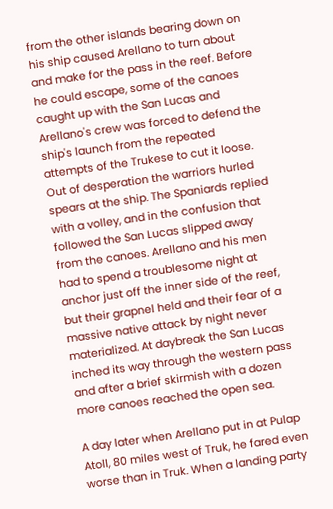from the other islands bearing down on his ship caused Arellano to turn about and make for the pass in the reef. Before he could escape, some of the canoes caught up with the San Lucas and Arellano's crew was forced to defend the ship's launch from the repeated attempts of the Trukese to cut it loose. Out of desperation the warriors hurled spears at the ship. The Spaniards replied with a volley, and in the confusion that followed the San Lucas slipped away from the canoes. Arellano and his men had to spend a troublesome night at anchor just off the inner side of the reef, but their grapnel held and their fear of a massive native attack by night never materialized. At daybreak the San Lucas inched its way through the western pass and after a brief skirmish with a dozen more canoes reached the open sea.

A day later when Arellano put in at Pulap Atoll, 80 miles west of Truk, he fared even worse than in Truk. When a landing party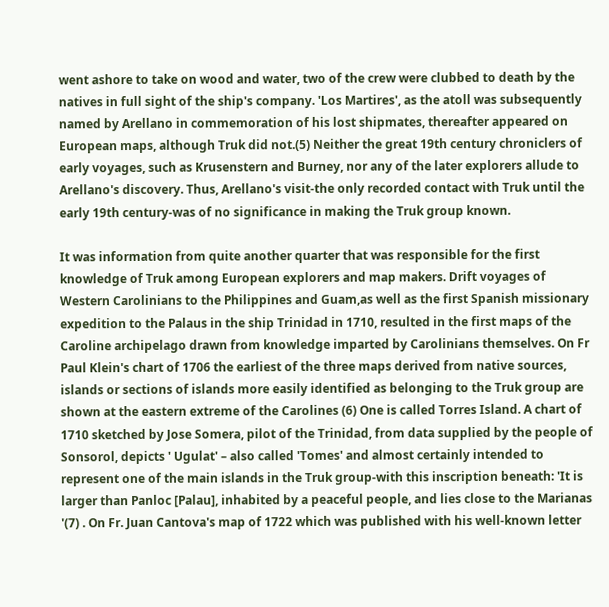went ashore to take on wood and water, two of the crew were clubbed to death by the natives in full sight of the ship's company. 'Los Martires', as the atoll was subsequently named by Arellano in commemoration of his lost shipmates, thereafter appeared on European maps, although Truk did not.(5) Neither the great 19th century chroniclers of early voyages, such as Krusenstern and Burney, nor any of the later explorers allude to Arellano's discovery. Thus, Arellano's visit-the only recorded contact with Truk until the early 19th century-was of no significance in making the Truk group known.

It was information from quite another quarter that was responsible for the first knowledge of Truk among European explorers and map makers. Drift voyages of Western Carolinians to the Philippines and Guam,as well as the first Spanish missionary expedition to the Palaus in the ship Trinidad in 1710, resulted in the first maps of the Caroline archipelago drawn from knowledge imparted by Carolinians themselves. On Fr Paul Klein's chart of 1706 the earliest of the three maps derived from native sources, islands or sections of islands more easily identified as belonging to the Truk group are shown at the eastern extreme of the Carolines (6) One is called Torres Island. A chart of 1710 sketched by Jose Somera, pilot of the Trinidad, from data supplied by the people of Sonsorol, depicts ' Ugulat' – also called 'Tomes' and almost certainly intended to represent one of the main islands in the Truk group-with this inscription beneath: 'It is larger than Panloc [Palau], inhabited by a peaceful people, and lies close to the Marianas '(7) . On Fr. Juan Cantova's map of 1722 which was published with his well-known letter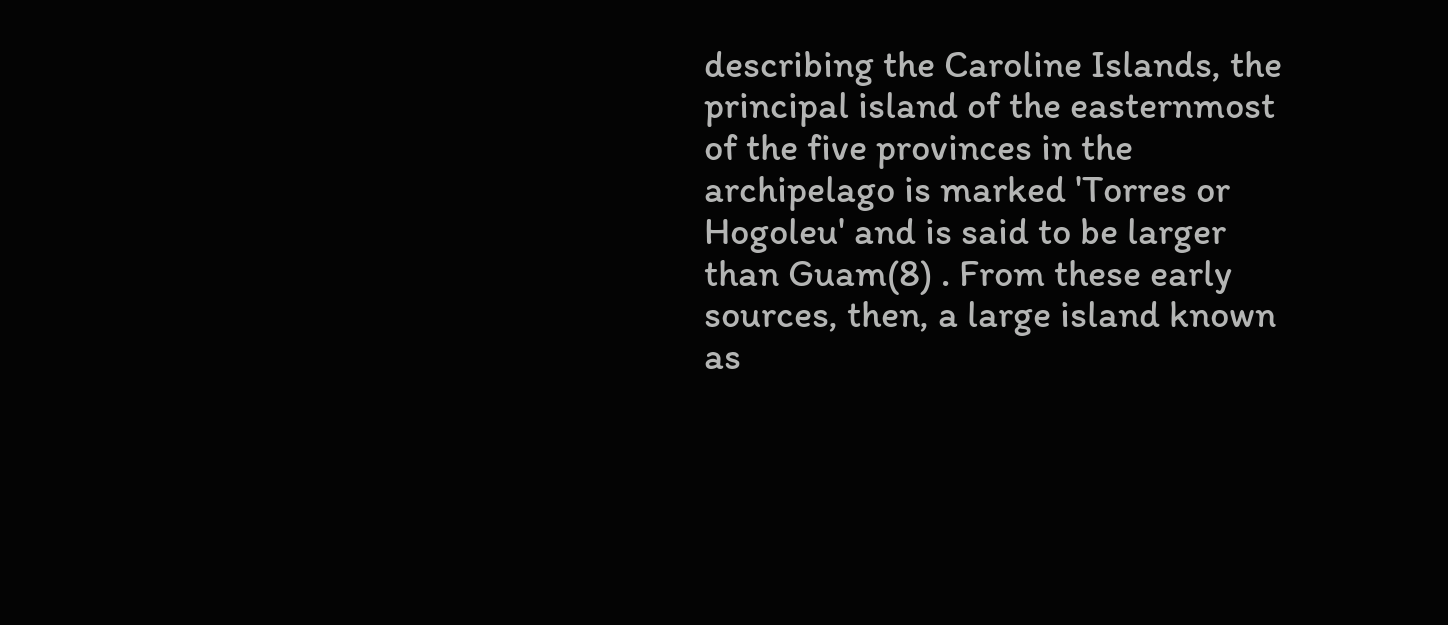describing the Caroline Islands, the principal island of the easternmost of the five provinces in the archipelago is marked 'Torres or Hogoleu' and is said to be larger than Guam(8) . From these early sources, then, a large island known as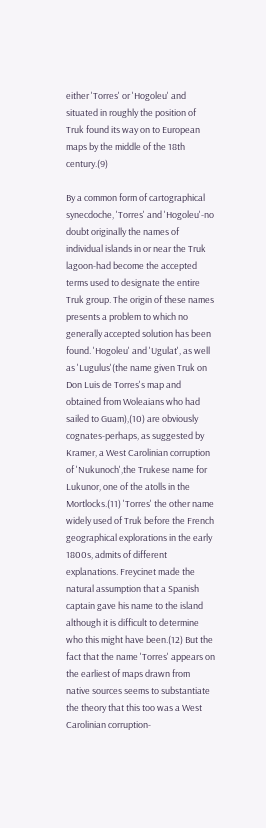either 'Torres' or 'Hogoleu' and situated in roughly the position of Truk found its way on to European maps by the middle of the 18th century.(9)

By a common form of cartographical synecdoche, 'Torres' and 'Hogoleu'-no doubt originally the names of individual islands in or near the Truk lagoon-had become the accepted terms used to designate the entire Truk group. The origin of these names presents a problem to which no generally accepted solution has been found. 'Hogoleu' and 'Ugulat', as well as 'Lugulus'(the name given Truk on Don Luis de Torres's map and obtained from Woleaians who had sailed to Guam),(10) are obviously cognates-perhaps, as suggested by Kramer, a West Carolinian corruption of 'Nukunoch',the Trukese name for Lukunor, one of the atolls in the Mortlocks.(11) 'Torres' the other name widely used of Truk before the French geographical explorations in the early 1800s, admits of different explanations. Freycinet made the natural assumption that a Spanish captain gave his name to the island although it is difficult to determine who this might have been.(12) But the fact that the name 'Torres' appears on the earliest of maps drawn from native sources seems to substantiate the theory that this too was a West Carolinian corruption-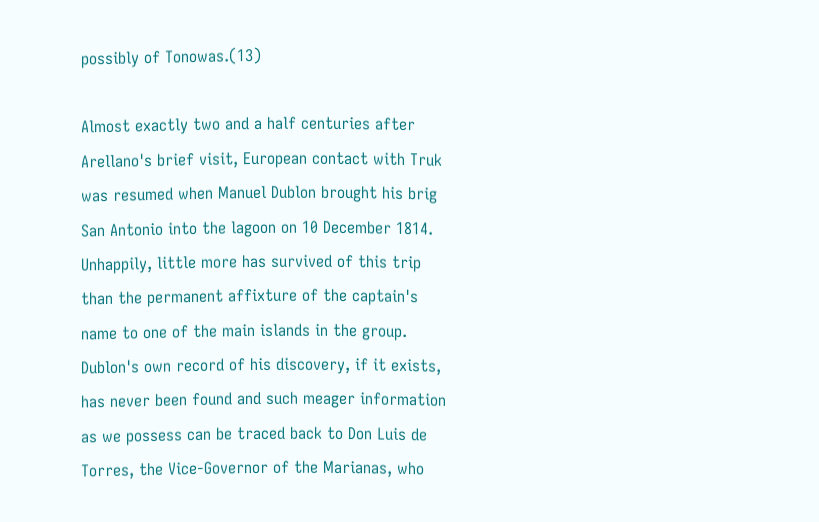possibly of Tonowas.(13)

Almost exactly two and a half centuries after Arellano's brief visit, European contact with Truk was resumed when Manuel Dublon brought his brig San Antonio into the lagoon on 10 December 1814. Unhappily, little more has survived of this trip than the permanent affixture of the captain's name to one of the main islands in the group. Dublon's own record of his discovery, if it exists, has never been found and such meager information as we possess can be traced back to Don Luis de Torres, the Vice-Governor of the Marianas, who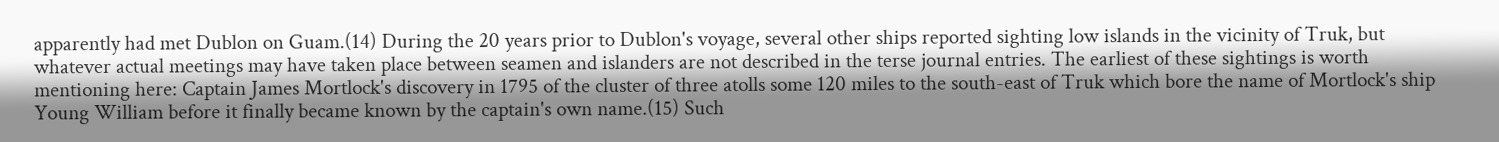apparently had met Dublon on Guam.(14) During the 20 years prior to Dublon's voyage, several other ships reported sighting low islands in the vicinity of Truk, but whatever actual meetings may have taken place between seamen and islanders are not described in the terse journal entries. The earliest of these sightings is worth mentioning here: Captain James Mortlock's discovery in 1795 of the cluster of three atolls some 120 miles to the south-east of Truk which bore the name of Mortlock's ship Young William before it finally became known by the captain's own name.(15) Such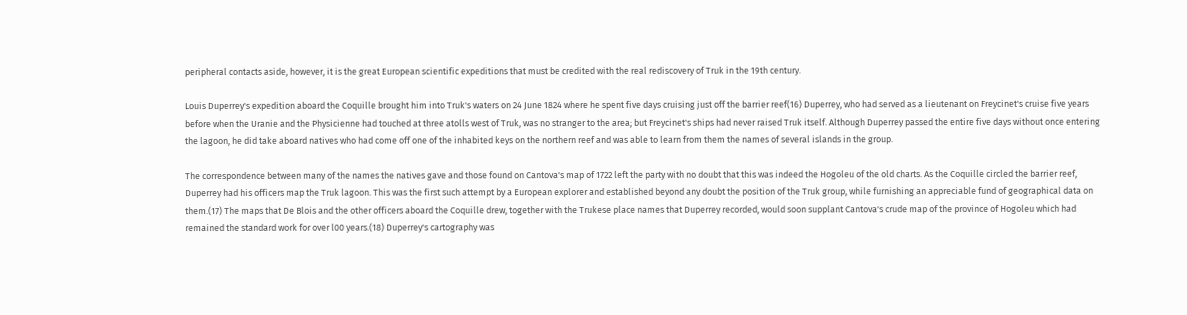peripheral contacts aside, however, it is the great European scientific expeditions that must be credited with the real rediscovery of Truk in the 19th century.

Louis Duperrey's expedition aboard the Coquille brought him into Truk's waters on 24 June 1824 where he spent five days cruising just off the barrier reef(16) Duperrey, who had served as a lieutenant on Freycinet's cruise five years before when the Uranie and the Physicienne had touched at three atolls west of Truk, was no stranger to the area; but Freycinet's ships had never raised Truk itself. Although Duperrey passed the entire five days without once entering the lagoon, he did take aboard natives who had come off one of the inhabited keys on the northern reef and was able to learn from them the names of several islands in the group.

The correspondence between many of the names the natives gave and those found on Cantova's map of 1722 left the party with no doubt that this was indeed the Hogoleu of the old charts. As the Coquille circled the barrier reef, Duperrey had his officers map the Truk lagoon. This was the first such attempt by a European explorer and established beyond any doubt the position of the Truk group, while furnishing an appreciable fund of geographical data on them.(17) The maps that De Blois and the other officers aboard the Coquille drew, together with the Trukese place names that Duperrey recorded, would soon supplant Cantova's crude map of the province of Hogoleu which had remained the standard work for over l00 years.(18) Duperrey's cartography was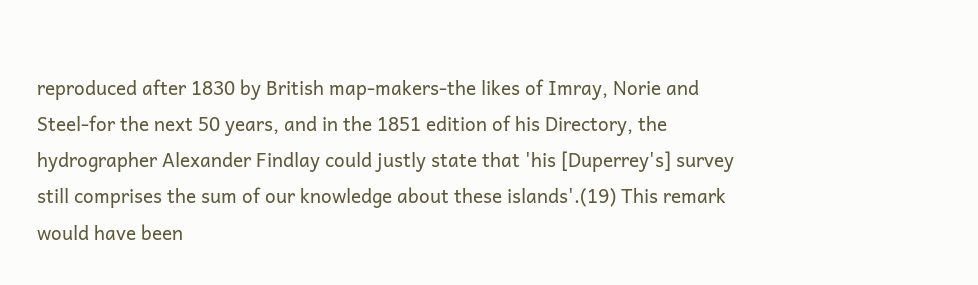reproduced after 1830 by British map-makers-the likes of Imray, Norie and Steel-for the next 50 years, and in the 1851 edition of his Directory, the hydrographer Alexander Findlay could justly state that 'his [Duperrey's] survey still comprises the sum of our knowledge about these islands'.(19) This remark would have been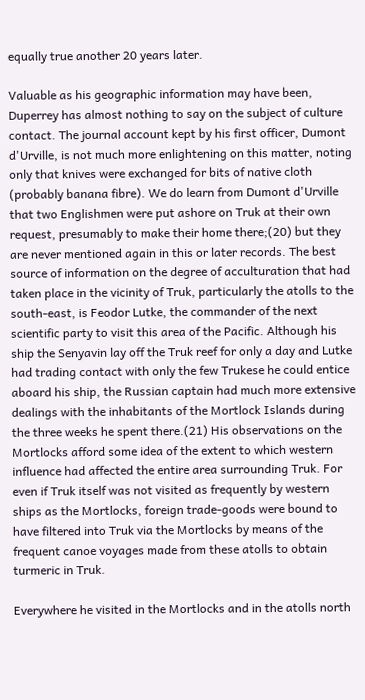equally true another 20 years later.

Valuable as his geographic information may have been, Duperrey has almost nothing to say on the subject of culture contact. The journal account kept by his first officer, Dumont d'Urville, is not much more enlightening on this matter, noting only that knives were exchanged for bits of native cloth (probably banana fibre). We do learn from Dumont d'Urville that two Englishmen were put ashore on Truk at their own request, presumably to make their home there;(20) but they are never mentioned again in this or later records. The best source of information on the degree of acculturation that had taken place in the vicinity of Truk, particularly the atolls to the south-east, is Feodor Lutke, the commander of the next scientific party to visit this area of the Pacific. Although his ship the Senyavin lay off the Truk reef for only a day and Lutke had trading contact with only the few Trukese he could entice aboard his ship, the Russian captain had much more extensive dealings with the inhabitants of the Mortlock Islands during the three weeks he spent there.(21) His observations on the Mortlocks afford some idea of the extent to which western influence had affected the entire area surrounding Truk. For even if Truk itself was not visited as frequently by western ships as the Mortlocks, foreign trade-goods were bound to have filtered into Truk via the Mortlocks by means of the frequent canoe voyages made from these atolls to obtain turmeric in Truk.

Everywhere he visited in the Mortlocks and in the atolls north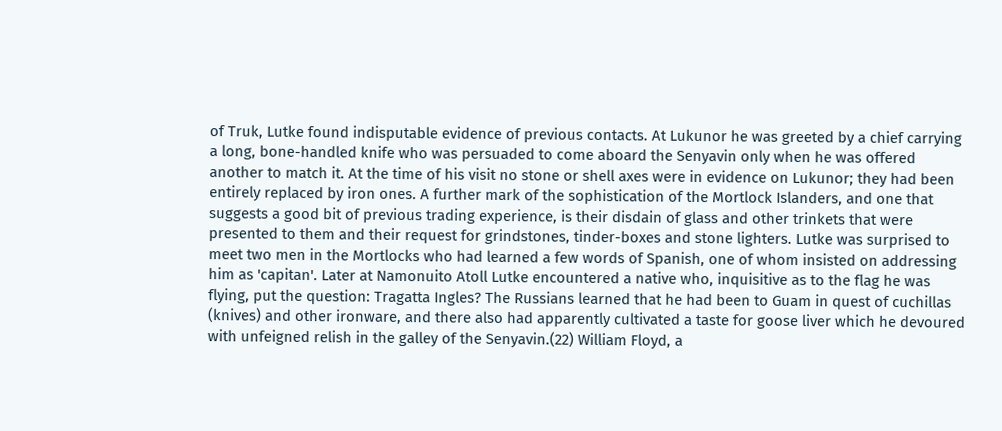of Truk, Lutke found indisputable evidence of previous contacts. At Lukunor he was greeted by a chief carrying a long, bone-handled knife who was persuaded to come aboard the Senyavin only when he was offered another to match it. At the time of his visit no stone or shell axes were in evidence on Lukunor; they had been entirely replaced by iron ones. A further mark of the sophistication of the Mortlock Islanders, and one that suggests a good bit of previous trading experience, is their disdain of glass and other trinkets that were presented to them and their request for grindstones, tinder-boxes and stone lighters. Lutke was surprised to meet two men in the Mortlocks who had learned a few words of Spanish, one of whom insisted on addressing him as 'capitan'. Later at Namonuito Atoll Lutke encountered a native who, inquisitive as to the flag he was flying, put the question: Tragatta Ingles? The Russians learned that he had been to Guam in quest of cuchillas (knives) and other ironware, and there also had apparently cultivated a taste for goose liver which he devoured with unfeigned relish in the galley of the Senyavin.(22) William Floyd, a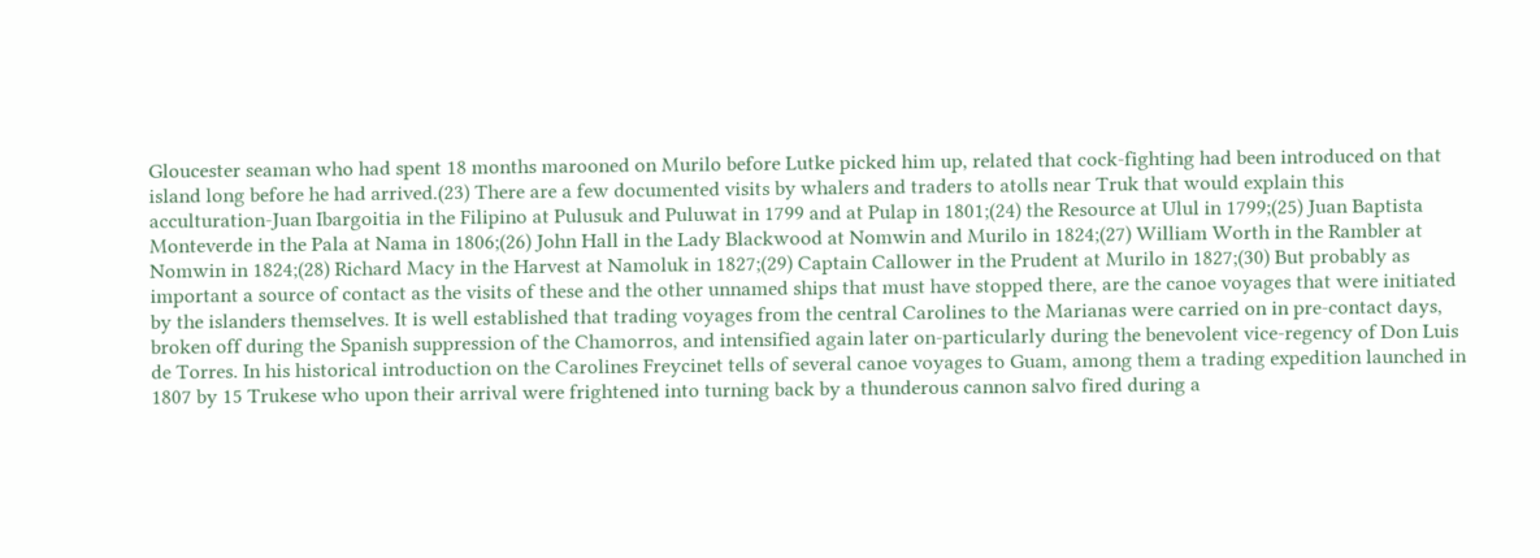Gloucester seaman who had spent 18 months marooned on Murilo before Lutke picked him up, related that cock-fighting had been introduced on that island long before he had arrived.(23) There are a few documented visits by whalers and traders to atolls near Truk that would explain this acculturation-Juan Ibargoitia in the Filipino at Pulusuk and Puluwat in 1799 and at Pulap in 1801;(24) the Resource at Ulul in 1799;(25) Juan Baptista Monteverde in the Pala at Nama in 1806;(26) John Hall in the Lady Blackwood at Nomwin and Murilo in 1824;(27) William Worth in the Rambler at Nomwin in 1824;(28) Richard Macy in the Harvest at Namoluk in 1827;(29) Captain Callower in the Prudent at Murilo in 1827;(30) But probably as important a source of contact as the visits of these and the other unnamed ships that must have stopped there, are the canoe voyages that were initiated by the islanders themselves. It is well established that trading voyages from the central Carolines to the Marianas were carried on in pre-contact days, broken off during the Spanish suppression of the Chamorros, and intensified again later on-particularly during the benevolent vice-regency of Don Luis de Torres. In his historical introduction on the Carolines Freycinet tells of several canoe voyages to Guam, among them a trading expedition launched in 1807 by 15 Trukese who upon their arrival were frightened into turning back by a thunderous cannon salvo fired during a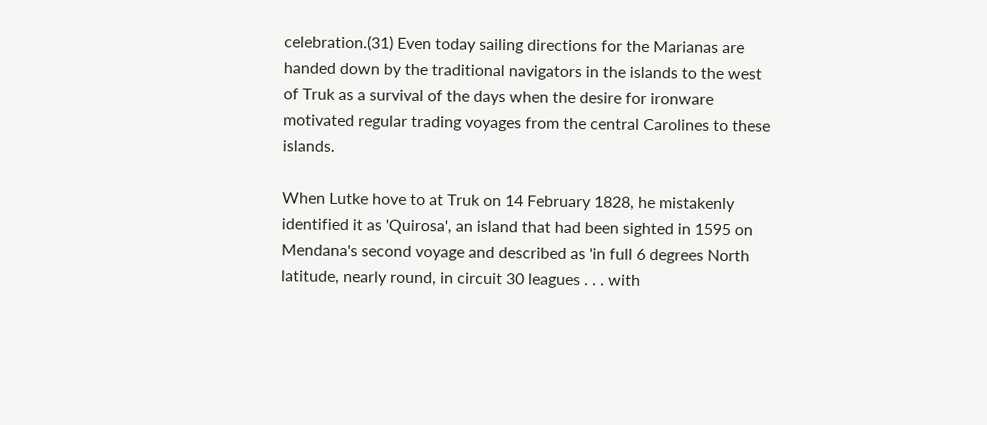celebration.(31) Even today sailing directions for the Marianas are handed down by the traditional navigators in the islands to the west of Truk as a survival of the days when the desire for ironware motivated regular trading voyages from the central Carolines to these islands.

When Lutke hove to at Truk on 14 February 1828, he mistakenly identified it as 'Quirosa', an island that had been sighted in 1595 on Mendana's second voyage and described as 'in full 6 degrees North latitude, nearly round, in circuit 30 leagues . . . with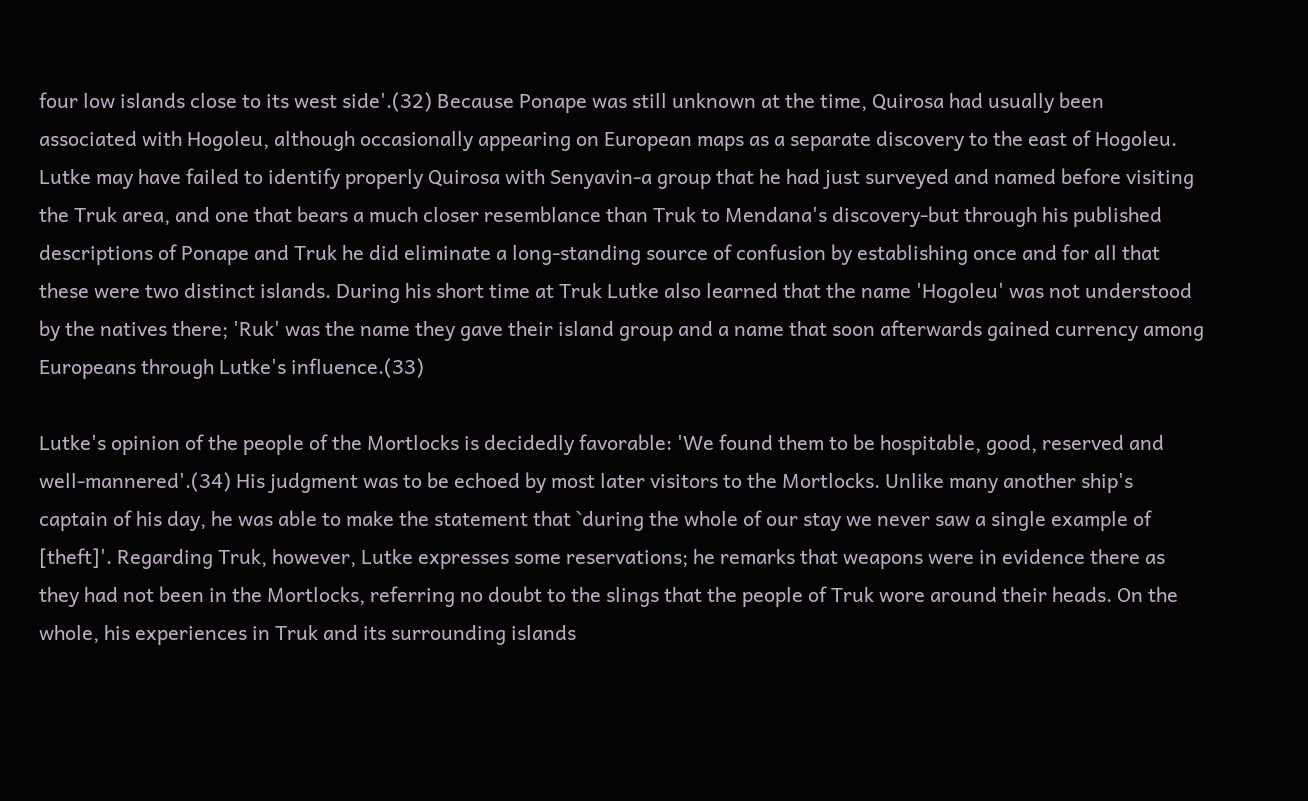four low islands close to its west side'.(32) Because Ponape was still unknown at the time, Quirosa had usually been associated with Hogoleu, although occasionally appearing on European maps as a separate discovery to the east of Hogoleu. Lutke may have failed to identify properly Quirosa with Senyavin-a group that he had just surveyed and named before visiting the Truk area, and one that bears a much closer resemblance than Truk to Mendana's discovery-but through his published descriptions of Ponape and Truk he did eliminate a long-standing source of confusion by establishing once and for all that these were two distinct islands. During his short time at Truk Lutke also learned that the name 'Hogoleu' was not understood by the natives there; 'Ruk' was the name they gave their island group and a name that soon afterwards gained currency among Europeans through Lutke's influence.(33)

Lutke's opinion of the people of the Mortlocks is decidedly favorable: 'We found them to be hospitable, good, reserved and well-mannered'.(34) His judgment was to be echoed by most later visitors to the Mortlocks. Unlike many another ship's captain of his day, he was able to make the statement that `during the whole of our stay we never saw a single example of [theft]'. Regarding Truk, however, Lutke expresses some reservations; he remarks that weapons were in evidence there as they had not been in the Mortlocks, referring no doubt to the slings that the people of Truk wore around their heads. On the whole, his experiences in Truk and its surrounding islands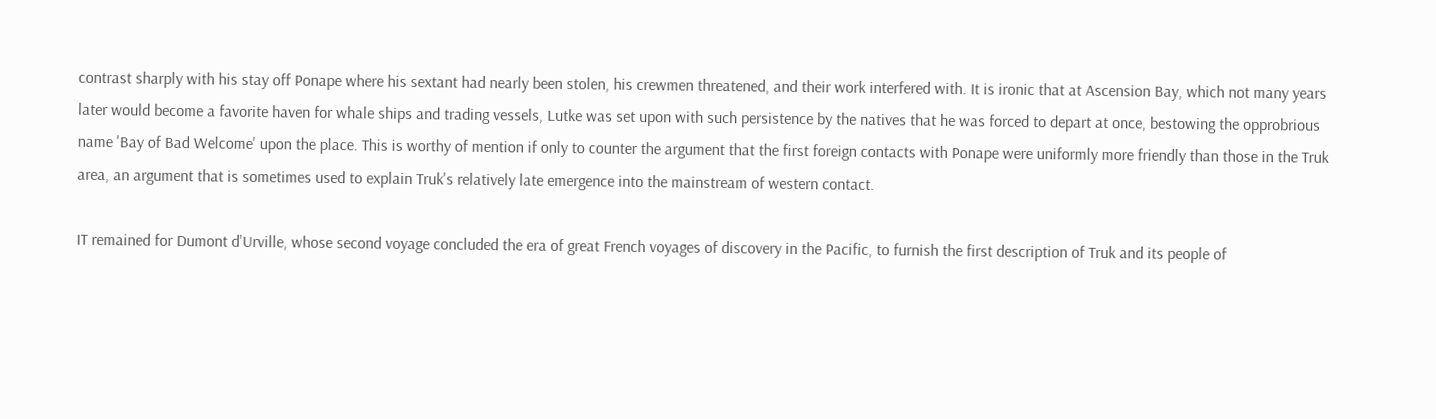contrast sharply with his stay off Ponape where his sextant had nearly been stolen, his crewmen threatened, and their work interfered with. It is ironic that at Ascension Bay, which not many years later would become a favorite haven for whale ships and trading vessels, Lutke was set upon with such persistence by the natives that he was forced to depart at once, bestowing the opprobrious name 'Bay of Bad Welcome' upon the place. This is worthy of mention if only to counter the argument that the first foreign contacts with Ponape were uniformly more friendly than those in the Truk area, an argument that is sometimes used to explain Truk's relatively late emergence into the mainstream of western contact.

IT remained for Dumont d'Urville, whose second voyage concluded the era of great French voyages of discovery in the Pacific, to furnish the first description of Truk and its people of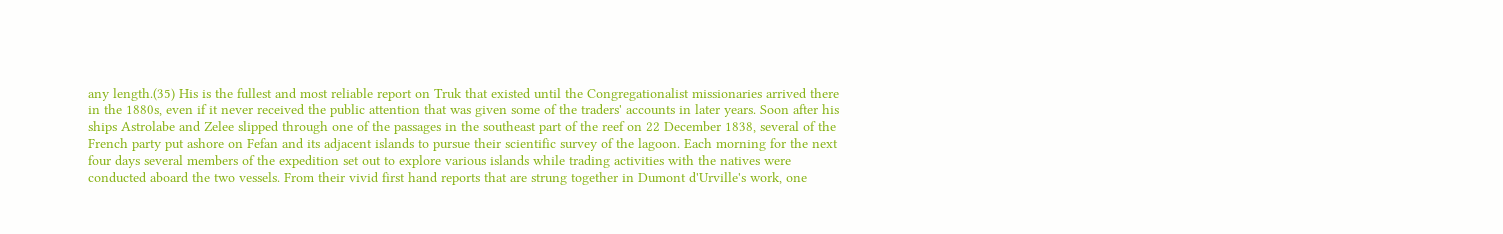any length.(35) His is the fullest and most reliable report on Truk that existed until the Congregationalist missionaries arrived there in the 1880s, even if it never received the public attention that was given some of the traders' accounts in later years. Soon after his ships Astrolabe and Zelee slipped through one of the passages in the southeast part of the reef on 22 December 1838, several of the French party put ashore on Fefan and its adjacent islands to pursue their scientific survey of the lagoon. Each morning for the next four days several members of the expedition set out to explore various islands while trading activities with the natives were conducted aboard the two vessels. From their vivid first hand reports that are strung together in Dumont d'Urville's work, one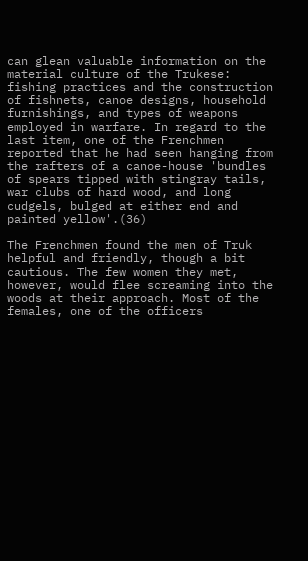can glean valuable information on the material culture of the Trukese: fishing practices and the construction of fishnets, canoe designs, household furnishings, and types of weapons employed in warfare. In regard to the last item, one of the Frenchmen reported that he had seen hanging from the rafters of a canoe-house 'bundles of spears tipped with stingray tails, war clubs of hard wood, and long cudgels, bulged at either end and painted yellow'.(36)

The Frenchmen found the men of Truk helpful and friendly, though a bit cautious. The few women they met, however, would flee screaming into the woods at their approach. Most of the females, one of the officers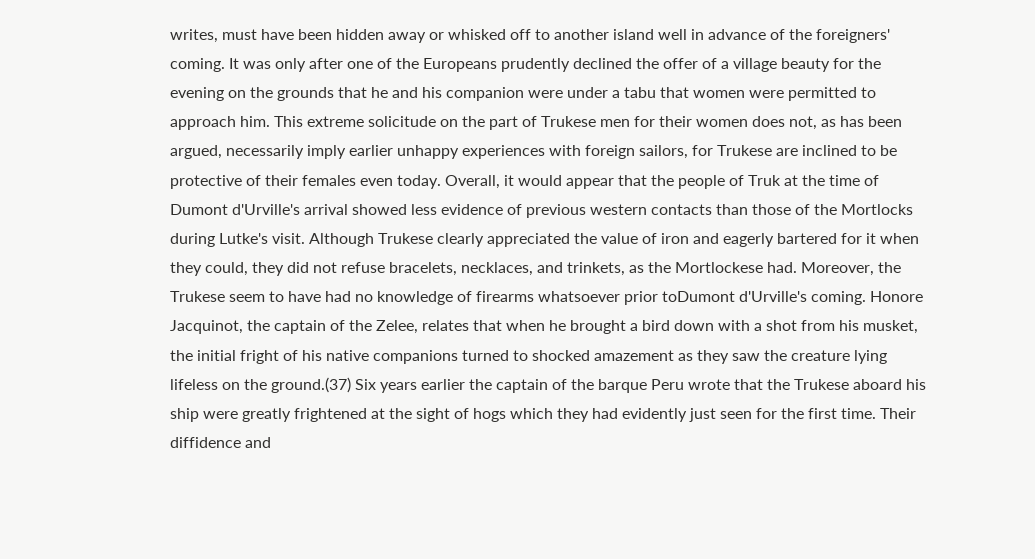writes, must have been hidden away or whisked off to another island well in advance of the foreigners' coming. It was only after one of the Europeans prudently declined the offer of a village beauty for the evening on the grounds that he and his companion were under a tabu that women were permitted to approach him. This extreme solicitude on the part of Trukese men for their women does not, as has been argued, necessarily imply earlier unhappy experiences with foreign sailors, for Trukese are inclined to be protective of their females even today. Overall, it would appear that the people of Truk at the time of Dumont d'Urville's arrival showed less evidence of previous western contacts than those of the Mortlocks during Lutke's visit. Although Trukese clearly appreciated the value of iron and eagerly bartered for it when they could, they did not refuse bracelets, necklaces, and trinkets, as the Mortlockese had. Moreover, the Trukese seem to have had no knowledge of firearms whatsoever prior toDumont d'Urville's coming. Honore Jacquinot, the captain of the Zelee, relates that when he brought a bird down with a shot from his musket, the initial fright of his native companions turned to shocked amazement as they saw the creature lying lifeless on the ground.(37) Six years earlier the captain of the barque Peru wrote that the Trukese aboard his ship were greatly frightened at the sight of hogs which they had evidently just seen for the first time. Their diffidence and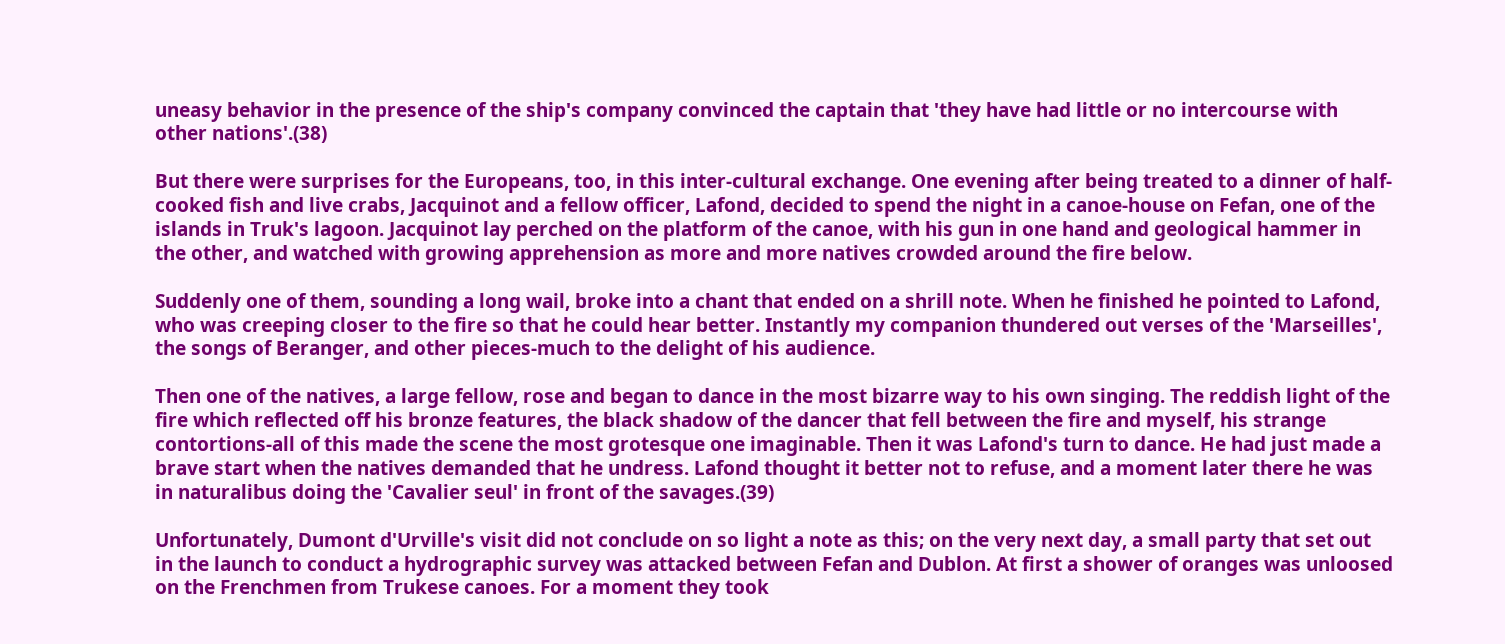uneasy behavior in the presence of the ship's company convinced the captain that 'they have had little or no intercourse with other nations'.(38)

But there were surprises for the Europeans, too, in this inter-cultural exchange. One evening after being treated to a dinner of half-cooked fish and live crabs, Jacquinot and a fellow officer, Lafond, decided to spend the night in a canoe-house on Fefan, one of the islands in Truk's lagoon. Jacquinot lay perched on the platform of the canoe, with his gun in one hand and geological hammer in the other, and watched with growing apprehension as more and more natives crowded around the fire below.

Suddenly one of them, sounding a long wail, broke into a chant that ended on a shrill note. When he finished he pointed to Lafond, who was creeping closer to the fire so that he could hear better. Instantly my companion thundered out verses of the 'Marseilles', the songs of Beranger, and other pieces-much to the delight of his audience.

Then one of the natives, a large fellow, rose and began to dance in the most bizarre way to his own singing. The reddish light of the fire which reflected off his bronze features, the black shadow of the dancer that fell between the fire and myself, his strange contortions-all of this made the scene the most grotesque one imaginable. Then it was Lafond's turn to dance. He had just made a brave start when the natives demanded that he undress. Lafond thought it better not to refuse, and a moment later there he was in naturalibus doing the 'Cavalier seul' in front of the savages.(39)

Unfortunately, Dumont d'Urville's visit did not conclude on so light a note as this; on the very next day, a small party that set out in the launch to conduct a hydrographic survey was attacked between Fefan and Dublon. At first a shower of oranges was unloosed on the Frenchmen from Trukese canoes. For a moment they took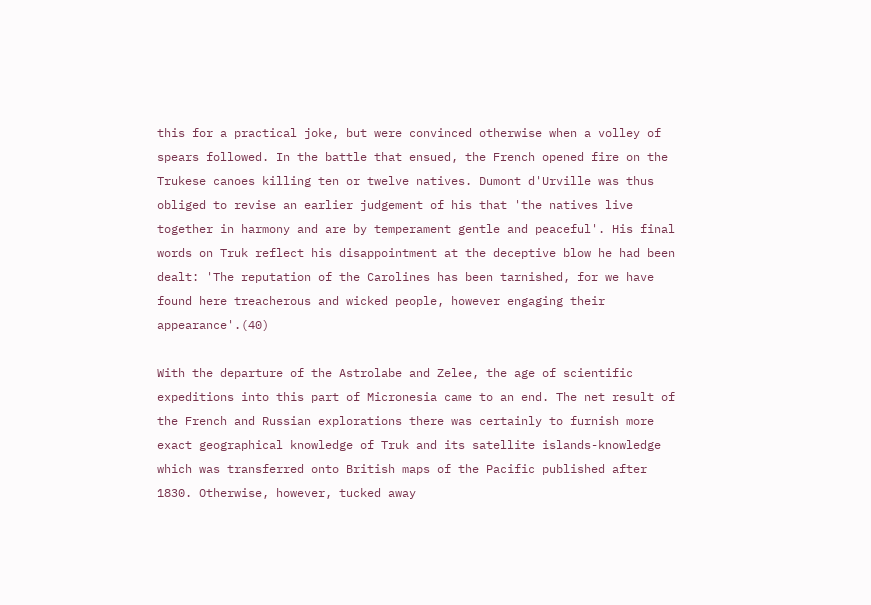this for a practical joke, but were convinced otherwise when a volley of spears followed. In the battle that ensued, the French opened fire on the Trukese canoes killing ten or twelve natives. Dumont d'Urville was thus obliged to revise an earlier judgement of his that 'the natives live together in harmony and are by temperament gentle and peaceful'. His final words on Truk reflect his disappointment at the deceptive blow he had been dealt: 'The reputation of the Carolines has been tarnished, for we have found here treacherous and wicked people, however engaging their appearance'.(40)

With the departure of the Astrolabe and Zelee, the age of scientific expeditions into this part of Micronesia came to an end. The net result of the French and Russian explorations there was certainly to furnish more exact geographical knowledge of Truk and its satellite islands-knowledge which was transferred onto British maps of the Pacific published after 1830. Otherwise, however, tucked away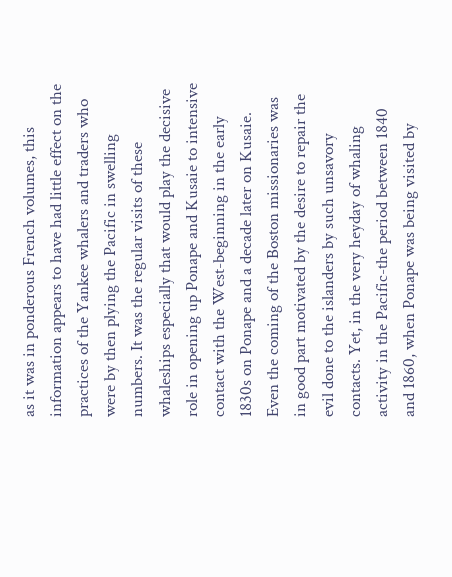as it was in ponderous French volumes, this information appears to have had little effect on the practices of the Yankee whalers and traders who were by then plying the Pacific in swelling numbers. It was the regular visits of these whaleships especially that would play the decisive role in opening up Ponape and Kusaie to intensive contact with the West-beginning in the early 1830s on Ponape and a decade later on Kusaie. Even the coming of the Boston missionaries was in good part motivated by the desire to repair the evil done to the islanders by such unsavory contacts. Yet, in the very heyday of whaling activity in the Pacific-the period between 1840 and 1860, when Ponape was being visited by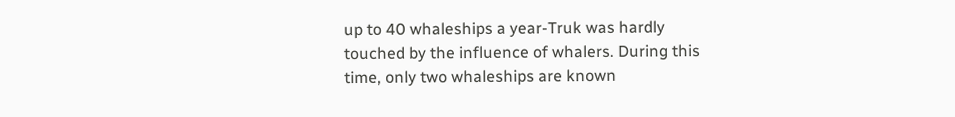up to 40 whaleships a year-Truk was hardly touched by the influence of whalers. During this time, only two whaleships are known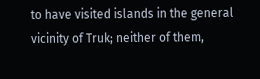to have visited islands in the general vicinity of Truk; neither of them,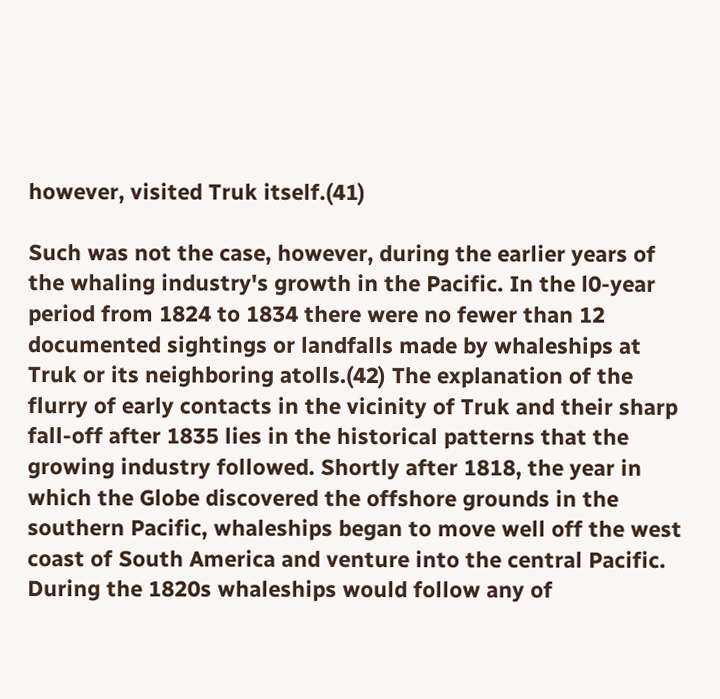however, visited Truk itself.(41)

Such was not the case, however, during the earlier years of the whaling industry's growth in the Pacific. In the l0-year period from 1824 to 1834 there were no fewer than 12 documented sightings or landfalls made by whaleships at Truk or its neighboring atolls.(42) The explanation of the flurry of early contacts in the vicinity of Truk and their sharp fall-off after 1835 lies in the historical patterns that the growing industry followed. Shortly after 1818, the year in which the Globe discovered the offshore grounds in the southern Pacific, whaleships began to move well off the west coast of South America and venture into the central Pacific. During the 1820s whaleships would follow any of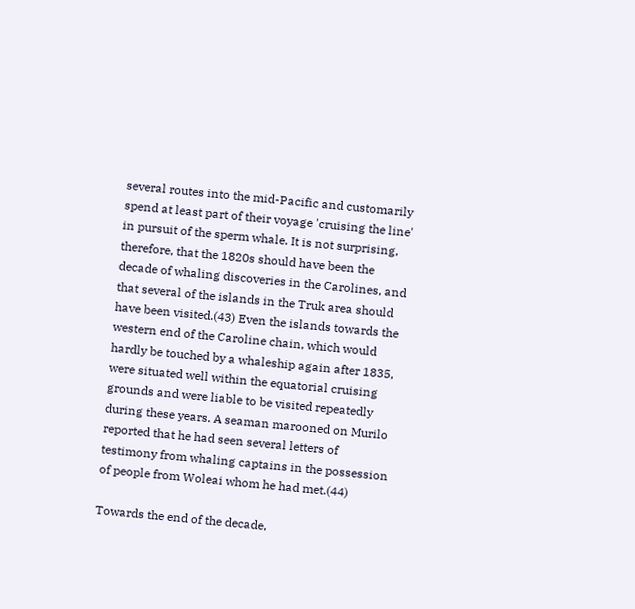several routes into the mid-Pacific and customarily spend at least part of their voyage 'cruising the line' in pursuit of the sperm whale. It is not surprising, therefore, that the 1820s should have been the decade of whaling discoveries in the Carolines, and that several of the islands in the Truk area should have been visited.(43) Even the islands towards the western end of the Caroline chain, which would hardly be touched by a whaleship again after 1835, were situated well within the equatorial cruising grounds and were liable to be visited repeatedly during these years. A seaman marooned on Murilo reported that he had seen several letters of testimony from whaling captains in the possession of people from Woleai whom he had met.(44)

Towards the end of the decade,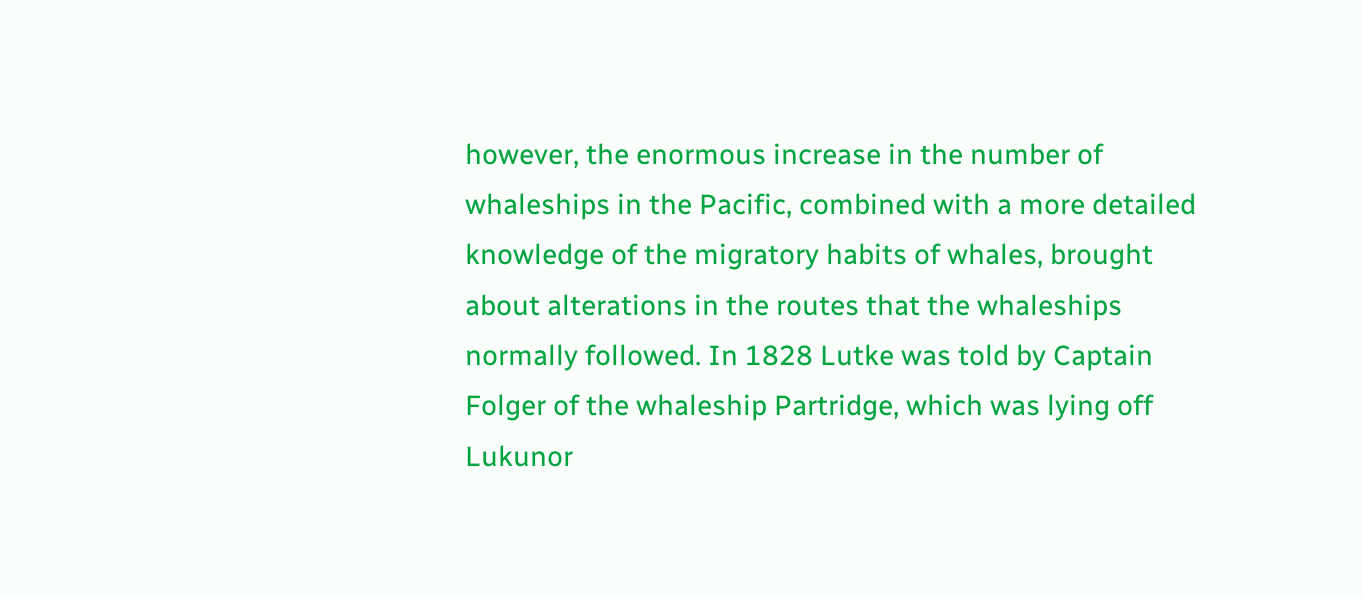however, the enormous increase in the number of whaleships in the Pacific, combined with a more detailed knowledge of the migratory habits of whales, brought about alterations in the routes that the whaleships normally followed. In 1828 Lutke was told by Captain Folger of the whaleship Partridge, which was lying off Lukunor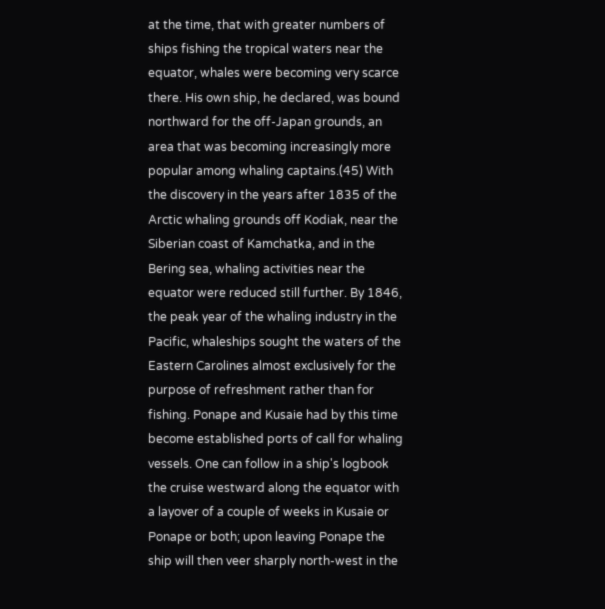at the time, that with greater numbers of ships fishing the tropical waters near the equator, whales were becoming very scarce there. His own ship, he declared, was bound northward for the off-Japan grounds, an area that was becoming increasingly more popular among whaling captains.(45) With the discovery in the years after 1835 of the Arctic whaling grounds off Kodiak, near the Siberian coast of Kamchatka, and in the Bering sea, whaling activities near the equator were reduced still further. By 1846, the peak year of the whaling industry in the Pacific, whaleships sought the waters of the Eastern Carolines almost exclusively for the purpose of refreshment rather than for fishing. Ponape and Kusaie had by this time become established ports of call for whaling vessels. One can follow in a ship's logbook the cruise westward along the equator with a layover of a couple of weeks in Kusaie or Ponape or both; upon leaving Ponape the ship will then veer sharply north-west in the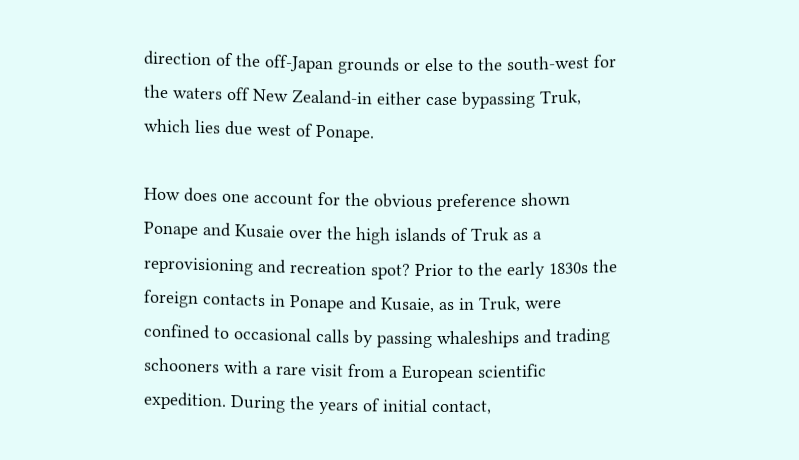direction of the off-Japan grounds or else to the south-west for the waters off New Zealand-in either case bypassing Truk, which lies due west of Ponape.

How does one account for the obvious preference shown Ponape and Kusaie over the high islands of Truk as a reprovisioning and recreation spot? Prior to the early 1830s the foreign contacts in Ponape and Kusaie, as in Truk, were confined to occasional calls by passing whaleships and trading schooners with a rare visit from a European scientific expedition. During the years of initial contact,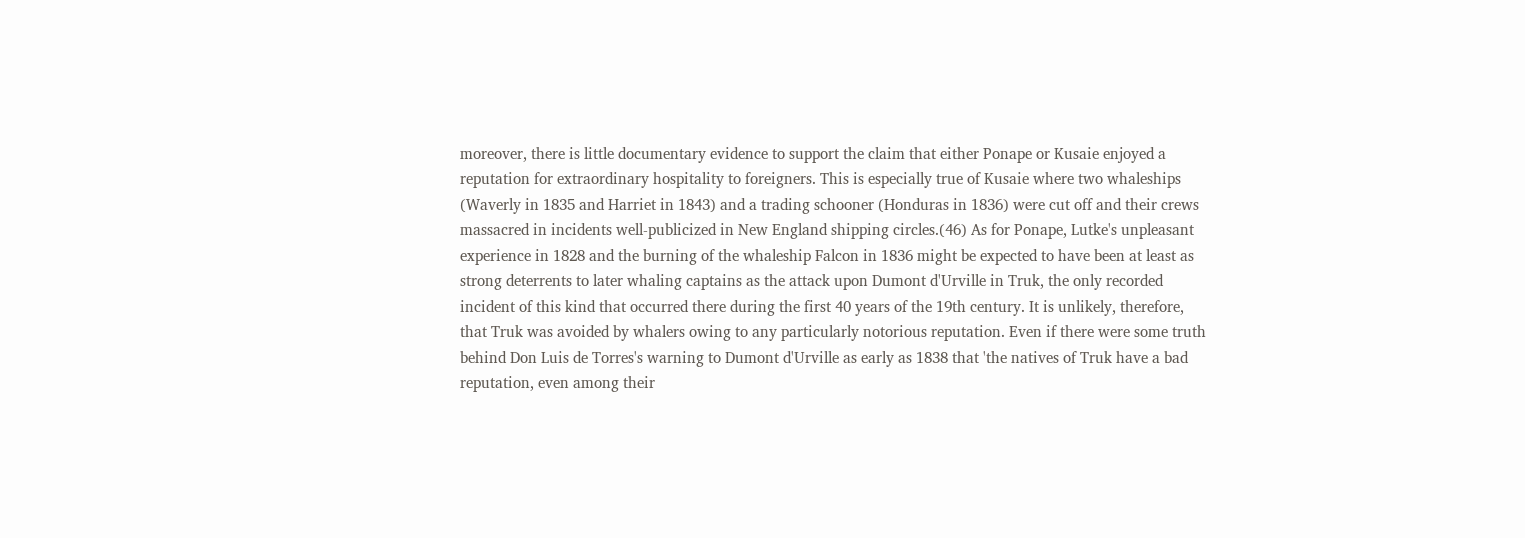moreover, there is little documentary evidence to support the claim that either Ponape or Kusaie enjoyed a reputation for extraordinary hospitality to foreigners. This is especially true of Kusaie where two whaleships (Waverly in 1835 and Harriet in 1843) and a trading schooner (Honduras in 1836) were cut off and their crews massacred in incidents well-publicized in New England shipping circles.(46) As for Ponape, Lutke's unpleasant experience in 1828 and the burning of the whaleship Falcon in 1836 might be expected to have been at least as strong deterrents to later whaling captains as the attack upon Dumont d'Urville in Truk, the only recorded incident of this kind that occurred there during the first 40 years of the 19th century. It is unlikely, therefore, that Truk was avoided by whalers owing to any particularly notorious reputation. Even if there were some truth behind Don Luis de Torres's warning to Dumont d'Urville as early as 1838 that 'the natives of Truk have a bad reputation, even among their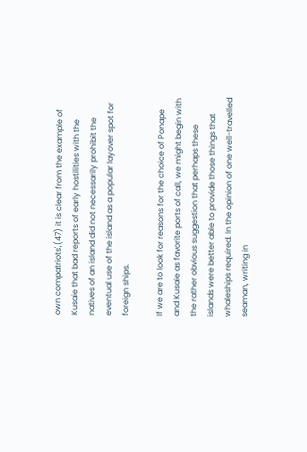own compatriots',(47) it is clear from the example of Kusaie that bad reports of early hostilities with the natives of an island did not necessarily prohibit the eventual use of the island as a popular layover spot for foreign ships.

If we are to look for reasons for the choice of Ponape and Kusaie as favorite ports of call, we might begin with the rather obvious suggestion that perhaps these islands were better able to provide those things that whaleships required. In the opinion of one well-travelled seaman, writing in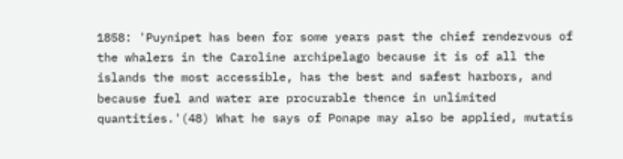1858: 'Puynipet has been for some years past the chief rendezvous of the whalers in the Caroline archipelago because it is of all the islands the most accessible, has the best and safest harbors, and because fuel and water are procurable thence in unlimited quantities.'(48) What he says of Ponape may also be applied, mutatis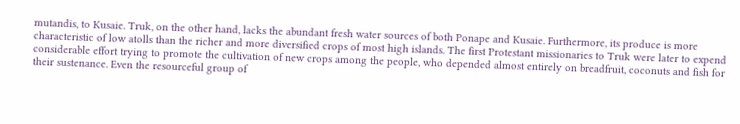mutandis, to Kusaie. Truk, on the other hand, lacks the abundant fresh water sources of both Ponape and Kusaie. Furthermore, its produce is more characteristic of low atolls than the richer and more diversified crops of most high islands. The first Protestant missionaries to Truk were later to expend considerable effort trying to promote the cultivation of new crops among the people, who depended almost entirely on breadfruit, coconuts and fish for their sustenance. Even the resourceful group of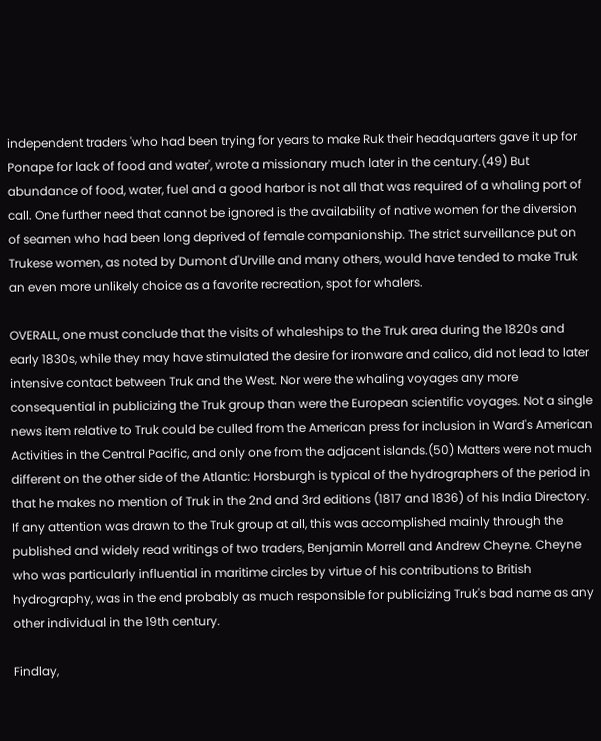independent traders 'who had been trying for years to make Ruk their headquarters gave it up for Ponape for lack of food and water', wrote a missionary much later in the century.(49) But abundance of food, water, fuel and a good harbor is not all that was required of a whaling port of call. One further need that cannot be ignored is the availability of native women for the diversion of seamen who had been long deprived of female companionship. The strict surveillance put on Trukese women, as noted by Dumont d'Urville and many others, would have tended to make Truk an even more unlikely choice as a favorite recreation, spot for whalers.

OVERALL, one must conclude that the visits of whaleships to the Truk area during the 1820s and early 1830s, while they may have stimulated the desire for ironware and calico, did not lead to later intensive contact between Truk and the West. Nor were the whaling voyages any more consequential in publicizing the Truk group than were the European scientific voyages. Not a single news item relative to Truk could be culled from the American press for inclusion in Ward's American Activities in the Central Pacific, and only one from the adjacent islands.(50) Matters were not much different on the other side of the Atlantic: Horsburgh is typical of the hydrographers of the period in that he makes no mention of Truk in the 2nd and 3rd editions (1817 and 1836) of his India Directory. If any attention was drawn to the Truk group at all, this was accomplished mainly through the published and widely read writings of two traders, Benjamin Morrell and Andrew Cheyne. Cheyne who was particularly influential in maritime circles by virtue of his contributions to British hydrography, was in the end probably as much responsible for publicizing Truk's bad name as any other individual in the 19th century.

Findlay,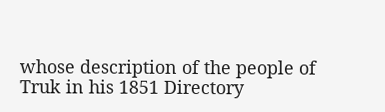whose description of the people of Truk in his 1851 Directory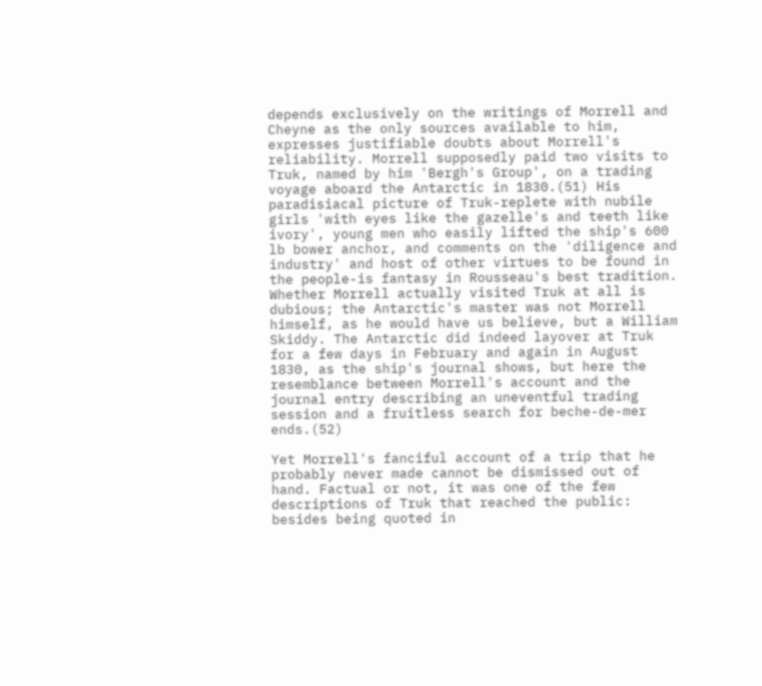depends exclusively on the writings of Morrell and Cheyne as the only sources available to him, expresses justifiable doubts about Morrell's reliability. Morrell supposedly paid two visits to Truk, named by him 'Bergh's Group', on a trading voyage aboard the Antarctic in 1830.(51) His paradisiacal picture of Truk-replete with nubile girls 'with eyes like the gazelle's and teeth like ivory', young men who easily lifted the ship's 600 lb bower anchor, and comments on the 'diligence and industry' and host of other virtues to be found in the people-is fantasy in Rousseau's best tradition. Whether Morrell actually visited Truk at all is dubious; the Antarctic's master was not Morrell himself, as he would have us believe, but a William Skiddy. The Antarctic did indeed layover at Truk for a few days in February and again in August 1830, as the ship's journal shows, but here the resemblance between Morrell's account and the journal entry describing an uneventful trading session and a fruitless search for beche-de-mer ends.(52)

Yet Morrell's fanciful account of a trip that he probably never made cannot be dismissed out of hand. Factual or not, it was one of the few descriptions of Truk that reached the public: besides being quoted in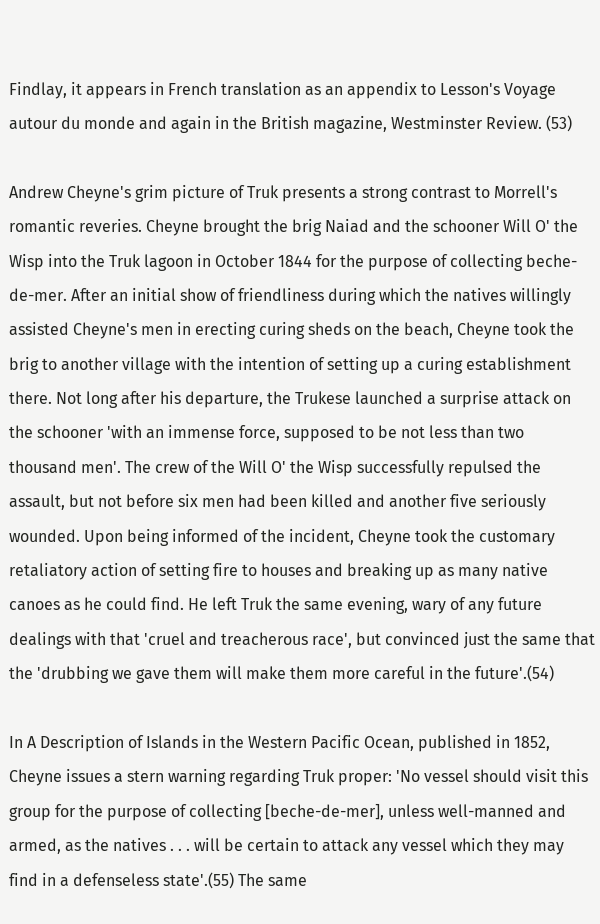Findlay, it appears in French translation as an appendix to Lesson's Voyage autour du monde and again in the British magazine, Westminster Review. (53)

Andrew Cheyne's grim picture of Truk presents a strong contrast to Morrell's romantic reveries. Cheyne brought the brig Naiad and the schooner Will O' the Wisp into the Truk lagoon in October 1844 for the purpose of collecting beche-de-mer. After an initial show of friendliness during which the natives willingly assisted Cheyne's men in erecting curing sheds on the beach, Cheyne took the brig to another village with the intention of setting up a curing establishment there. Not long after his departure, the Trukese launched a surprise attack on the schooner 'with an immense force, supposed to be not less than two thousand men'. The crew of the Will O' the Wisp successfully repulsed the assault, but not before six men had been killed and another five seriously wounded. Upon being informed of the incident, Cheyne took the customary retaliatory action of setting fire to houses and breaking up as many native canoes as he could find. He left Truk the same evening, wary of any future dealings with that 'cruel and treacherous race', but convinced just the same that the 'drubbing we gave them will make them more careful in the future'.(54)

In A Description of Islands in the Western Pacific Ocean, published in 1852, Cheyne issues a stern warning regarding Truk proper: 'No vessel should visit this group for the purpose of collecting [beche-de-mer], unless well-manned and armed, as the natives . . . will be certain to attack any vessel which they may find in a defenseless state'.(55) The same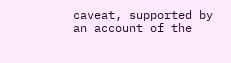caveat, supported by an account of the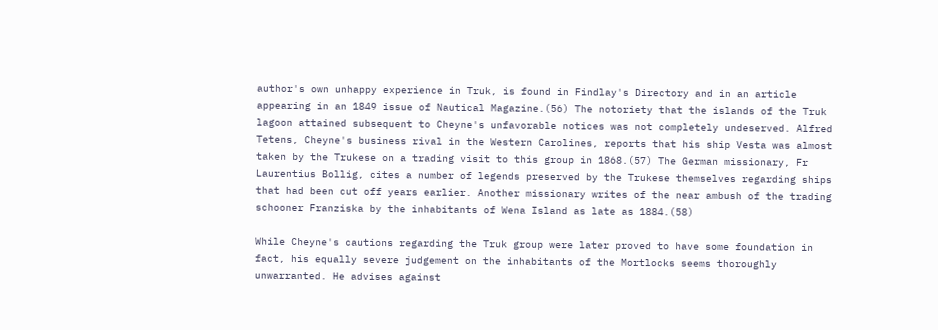author's own unhappy experience in Truk, is found in Findlay's Directory and in an article appearing in an 1849 issue of Nautical Magazine.(56) The notoriety that the islands of the Truk lagoon attained subsequent to Cheyne's unfavorable notices was not completely undeserved. Alfred Tetens, Cheyne's business rival in the Western Carolines, reports that his ship Vesta was almost taken by the Trukese on a trading visit to this group in 1868.(57) The German missionary, Fr Laurentius Bollig, cites a number of legends preserved by the Trukese themselves regarding ships that had been cut off years earlier. Another missionary writes of the near ambush of the trading schooner Franziska by the inhabitants of Wena Island as late as 1884.(58)

While Cheyne's cautions regarding the Truk group were later proved to have some foundation in fact, his equally severe judgement on the inhabitants of the Mortlocks seems thoroughly unwarranted. He advises against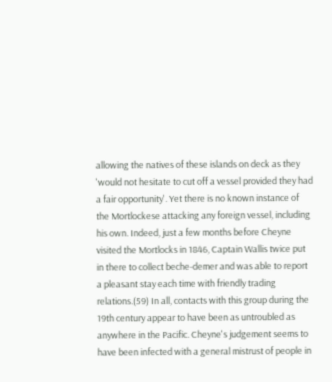allowing the natives of these islands on deck as they 'would not hesitate to cut off a vessel provided they had a fair opportunity'. Yet there is no known instance of the Mortlockese attacking any foreign vessel, including his own. Indeed, just a few months before Cheyne visited the Mortlocks in 1846, Captain Wallis twice put in there to collect beche-demer and was able to report a pleasant stay each time with friendly trading relations.(59) In all, contacts with this group during the 19th century appear to have been as untroubled as anywhere in the Pacific. Cheyne's judgement seems to have been infected with a general mistrust of people in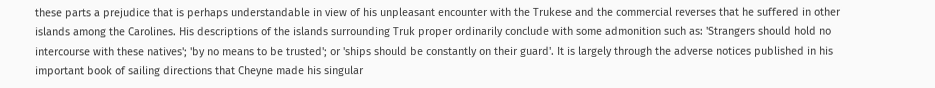these parts a prejudice that is perhaps understandable in view of his unpleasant encounter with the Trukese and the commercial reverses that he suffered in other islands among the Carolines. His descriptions of the islands surrounding Truk proper ordinarily conclude with some admonition such as: 'Strangers should hold no intercourse with these natives'; 'by no means to be trusted'; or 'ships should be constantly on their guard'. It is largely through the adverse notices published in his important book of sailing directions that Cheyne made his singular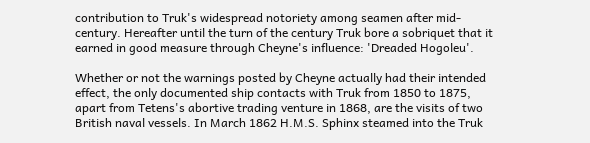contribution to Truk's widespread notoriety among seamen after mid-century. Hereafter until the turn of the century Truk bore a sobriquet that it earned in good measure through Cheyne's influence: 'Dreaded Hogoleu'.

Whether or not the warnings posted by Cheyne actually had their intended effect, the only documented ship contacts with Truk from 1850 to 1875, apart from Tetens's abortive trading venture in 1868, are the visits of two British naval vessels. In March 1862 H.M.S. Sphinx steamed into the Truk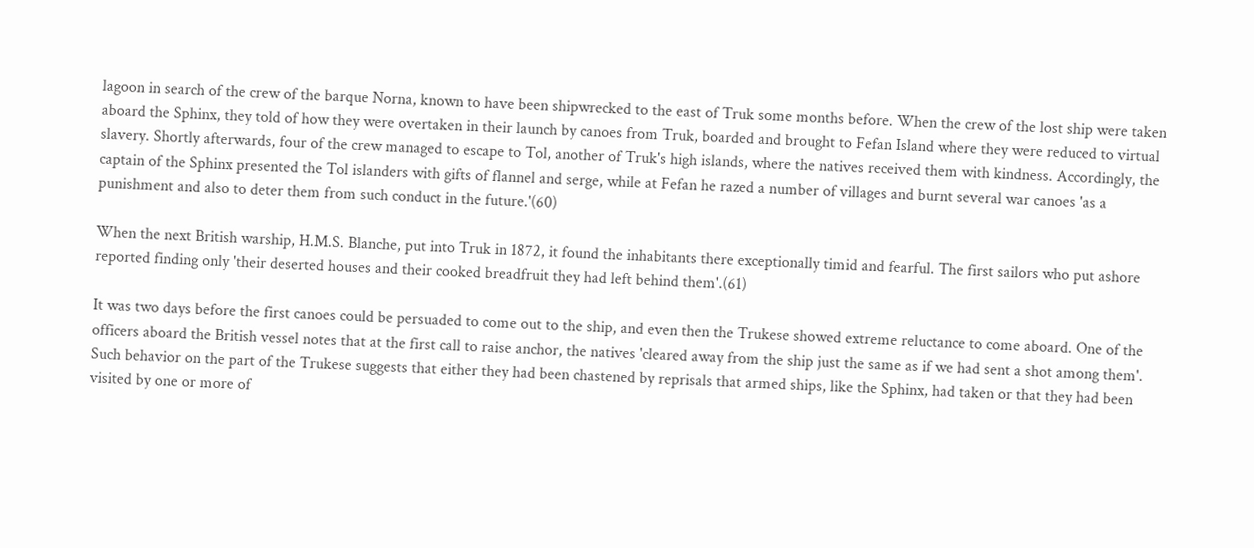lagoon in search of the crew of the barque Norna, known to have been shipwrecked to the east of Truk some months before. When the crew of the lost ship were taken aboard the Sphinx, they told of how they were overtaken in their launch by canoes from Truk, boarded and brought to Fefan Island where they were reduced to virtual slavery. Shortly afterwards, four of the crew managed to escape to Tol, another of Truk's high islands, where the natives received them with kindness. Accordingly, the captain of the Sphinx presented the Tol islanders with gifts of flannel and serge, while at Fefan he razed a number of villages and burnt several war canoes 'as a punishment and also to deter them from such conduct in the future.'(60)

When the next British warship, H.M.S. Blanche, put into Truk in 1872, it found the inhabitants there exceptionally timid and fearful. The first sailors who put ashore reported finding only 'their deserted houses and their cooked breadfruit they had left behind them'.(61)

It was two days before the first canoes could be persuaded to come out to the ship, and even then the Trukese showed extreme reluctance to come aboard. One of the officers aboard the British vessel notes that at the first call to raise anchor, the natives 'cleared away from the ship just the same as if we had sent a shot among them'. Such behavior on the part of the Trukese suggests that either they had been chastened by reprisals that armed ships, like the Sphinx, had taken or that they had been visited by one or more of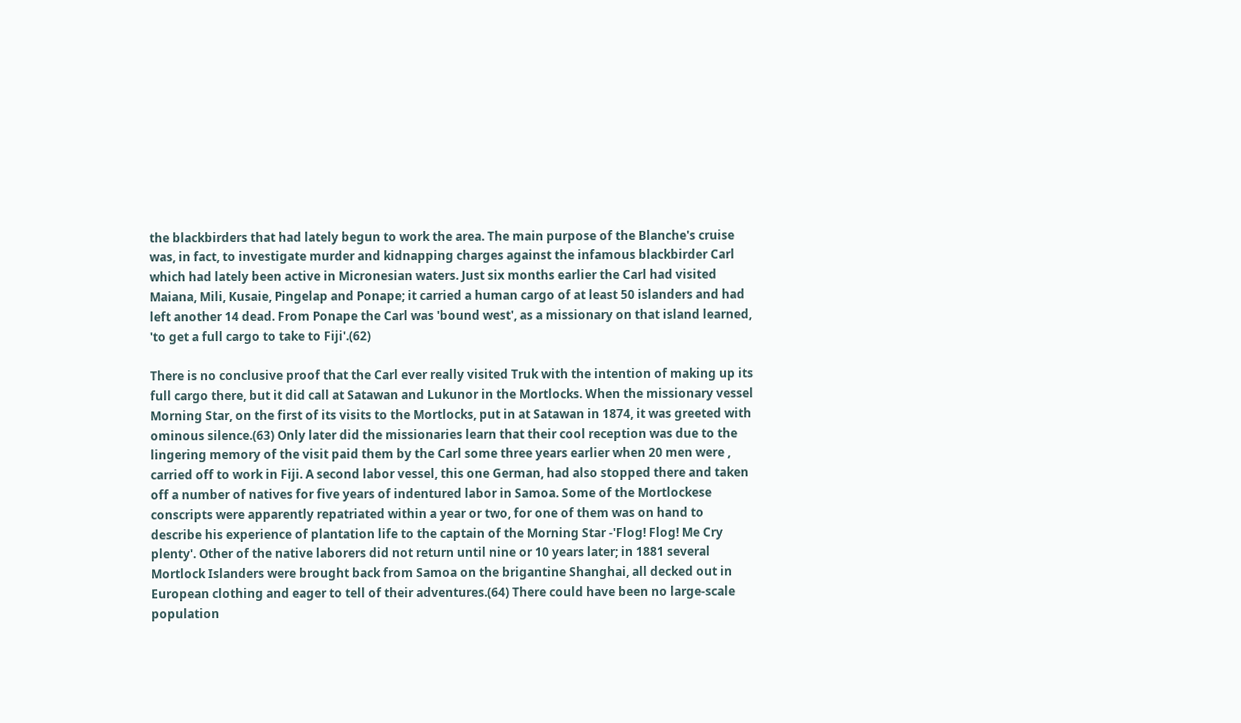the blackbirders that had lately begun to work the area. The main purpose of the Blanche's cruise was, in fact, to investigate murder and kidnapping charges against the infamous blackbirder Carl which had lately been active in Micronesian waters. Just six months earlier the Carl had visited Maiana, Mili, Kusaie, Pingelap and Ponape; it carried a human cargo of at least 50 islanders and had left another 14 dead. From Ponape the Carl was 'bound west', as a missionary on that island learned, 'to get a full cargo to take to Fiji'.(62)

There is no conclusive proof that the Carl ever really visited Truk with the intention of making up its full cargo there, but it did call at Satawan and Lukunor in the Mortlocks. When the missionary vessel Morning Star, on the first of its visits to the Mortlocks, put in at Satawan in 1874, it was greeted with ominous silence.(63) Only later did the missionaries learn that their cool reception was due to the lingering memory of the visit paid them by the Carl some three years earlier when 20 men were , carried off to work in Fiji. A second labor vessel, this one German, had also stopped there and taken off a number of natives for five years of indentured labor in Samoa. Some of the Mortlockese conscripts were apparently repatriated within a year or two, for one of them was on hand to describe his experience of plantation life to the captain of the Morning Star -'Flog! Flog! Me Cry plenty'. Other of the native laborers did not return until nine or 10 years later; in 1881 several Mortlock Islanders were brought back from Samoa on the brigantine Shanghai, all decked out in European clothing and eager to tell of their adventures.(64) There could have been no large-scale population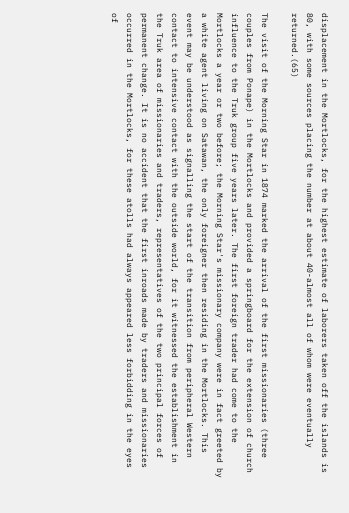displacement in the Mortlocks, for the highest estimate of laborers taken off the islands is 80, with some sources placing the number at about 40-almost all of whom were eventually returned.(65)

The visit of the Morning Star in 1874 marked the arrival of the first missionaries (three couples from Ponape) in the Mortlocks and provided a springboard for the extension of church influence to the Truk group five years later. The first foreign trader had come to the Mortlocks a year or two before; the Morning Star's missionary company were in fact greeted by a white agent living on Satawan, the only foreigner then residing in the Mortlocks. This event may be understood as signalling the start of the transition from peripheral Western contact to intensive contact with the outside world, for it witnessed the establishment in the Truk area of missionaries and traders, representatives of the two principal forces of permanent change. It is no accident that the first inroads made by traders and missionaries occurred in the Mortlocks, for these atolls had always appeared less forbidding in the eyes of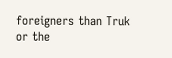foreigners than Truk or the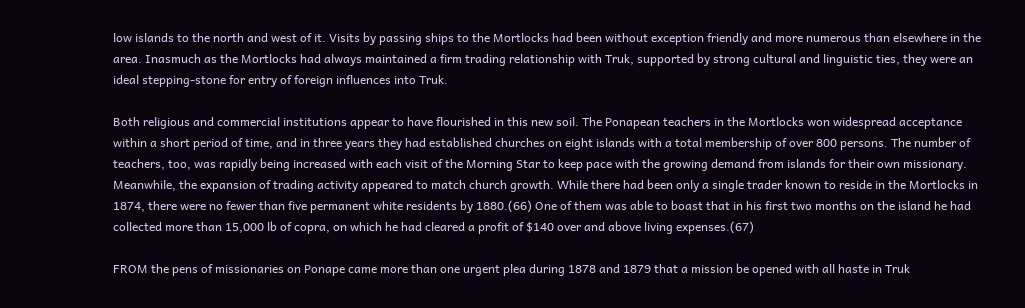low islands to the north and west of it. Visits by passing ships to the Mortlocks had been without exception friendly and more numerous than elsewhere in the area. Inasmuch as the Mortlocks had always maintained a firm trading relationship with Truk, supported by strong cultural and linguistic ties, they were an ideal stepping-stone for entry of foreign influences into Truk.

Both religious and commercial institutions appear to have flourished in this new soil. The Ponapean teachers in the Mortlocks won widespread acceptance within a short period of time, and in three years they had established churches on eight islands with a total membership of over 800 persons. The number of teachers, too, was rapidly being increased with each visit of the Morning Star to keep pace with the growing demand from islands for their own missionary. Meanwhile, the expansion of trading activity appeared to match church growth. While there had been only a single trader known to reside in the Mortlocks in 1874, there were no fewer than five permanent white residents by 1880.(66) One of them was able to boast that in his first two months on the island he had collected more than 15,000 lb of copra, on which he had cleared a profit of $140 over and above living expenses.(67)

FROM the pens of missionaries on Ponape came more than one urgent plea during 1878 and 1879 that a mission be opened with all haste in Truk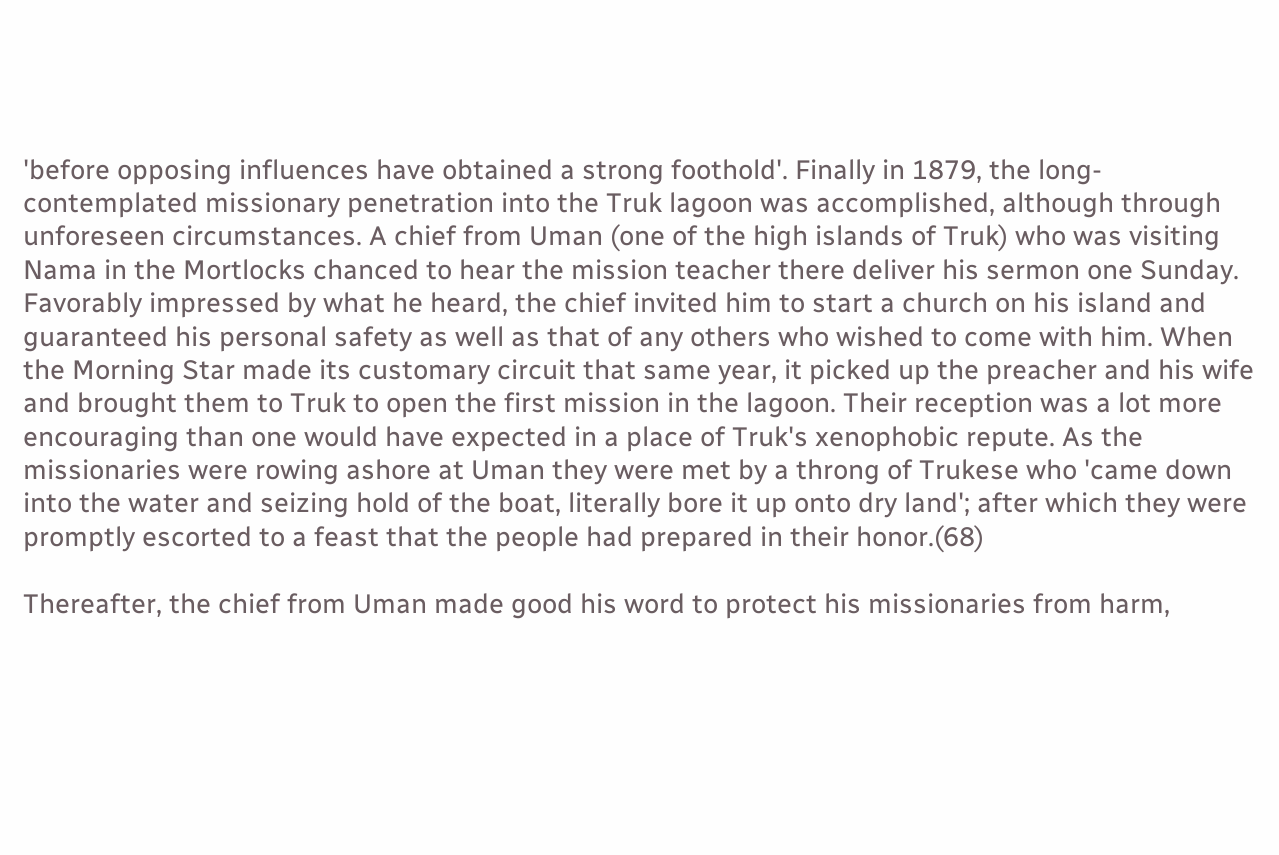'before opposing influences have obtained a strong foothold'. Finally in 1879, the long-contemplated missionary penetration into the Truk lagoon was accomplished, although through unforeseen circumstances. A chief from Uman (one of the high islands of Truk) who was visiting Nama in the Mortlocks chanced to hear the mission teacher there deliver his sermon one Sunday. Favorably impressed by what he heard, the chief invited him to start a church on his island and guaranteed his personal safety as well as that of any others who wished to come with him. When the Morning Star made its customary circuit that same year, it picked up the preacher and his wife and brought them to Truk to open the first mission in the lagoon. Their reception was a lot more encouraging than one would have expected in a place of Truk's xenophobic repute. As the missionaries were rowing ashore at Uman they were met by a throng of Trukese who 'came down into the water and seizing hold of the boat, literally bore it up onto dry land'; after which they were promptly escorted to a feast that the people had prepared in their honor.(68)

Thereafter, the chief from Uman made good his word to protect his missionaries from harm,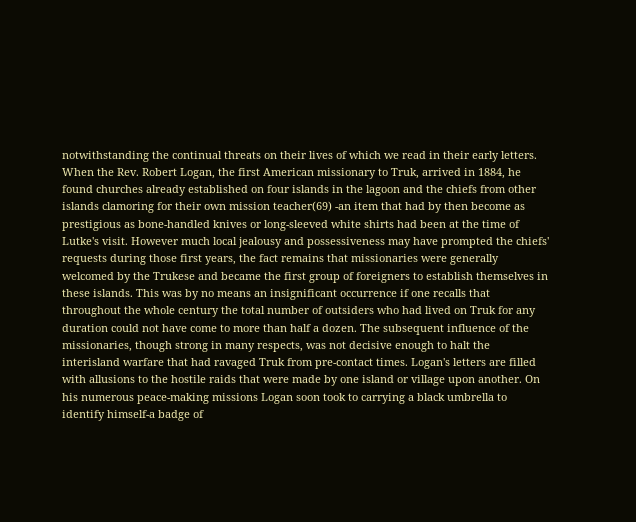notwithstanding the continual threats on their lives of which we read in their early letters. When the Rev. Robert Logan, the first American missionary to Truk, arrived in 1884, he found churches already established on four islands in the lagoon and the chiefs from other islands clamoring for their own mission teacher(69) -an item that had by then become as prestigious as bone-handled knives or long-sleeved white shirts had been at the time of Lutke's visit. However much local jealousy and possessiveness may have prompted the chiefs' requests during those first years, the fact remains that missionaries were generally welcomed by the Trukese and became the first group of foreigners to establish themselves in these islands. This was by no means an insignificant occurrence if one recalls that throughout the whole century the total number of outsiders who had lived on Truk for any duration could not have come to more than half a dozen. The subsequent influence of the missionaries, though strong in many respects, was not decisive enough to halt the interisland warfare that had ravaged Truk from pre-contact times. Logan's letters are filled with allusions to the hostile raids that were made by one island or village upon another. On his numerous peace-making missions Logan soon took to carrying a black umbrella to identify himself-a badge of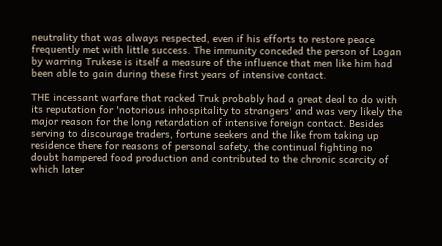neutrality that was always respected, even if his efforts to restore peace frequently met with little success. The immunity conceded the person of Logan by warring Trukese is itself a measure of the influence that men like him had been able to gain during these first years of intensive contact.

THE incessant warfare that racked Truk probably had a great deal to do with its reputation for 'notorious inhospitality to strangers' and was very likely the major reason for the long retardation of intensive foreign contact. Besides serving to discourage traders, fortune seekers and the like from taking up residence there for reasons of personal safety, the continual fighting no doubt hampered food production and contributed to the chronic scarcity of which later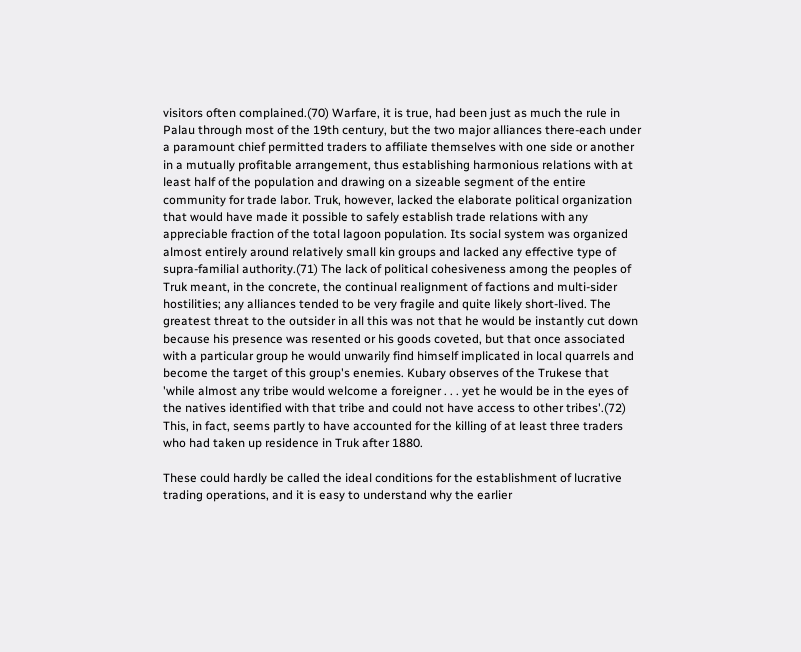visitors often complained.(70) Warfare, it is true, had been just as much the rule in Palau through most of the 19th century, but the two major alliances there-each under a paramount chief permitted traders to affiliate themselves with one side or another in a mutually profitable arrangement, thus establishing harmonious relations with at least half of the population and drawing on a sizeable segment of the entire community for trade labor. Truk, however, lacked the elaborate political organization that would have made it possible to safely establish trade relations with any appreciable fraction of the total lagoon population. Its social system was organized almost entirely around relatively small kin groups and lacked any effective type of supra-familial authority.(71) The lack of political cohesiveness among the peoples of Truk meant, in the concrete, the continual realignment of factions and multi-sider hostilities; any alliances tended to be very fragile and quite likely short-lived. The greatest threat to the outsider in all this was not that he would be instantly cut down because his presence was resented or his goods coveted, but that once associated with a particular group he would unwarily find himself implicated in local quarrels and become the target of this group's enemies. Kubary observes of the Trukese that 'while almost any tribe would welcome a foreigner . . . yet he would be in the eyes of the natives identified with that tribe and could not have access to other tribes'.(72) This, in fact, seems partly to have accounted for the killing of at least three traders who had taken up residence in Truk after 1880.

These could hardly be called the ideal conditions for the establishment of lucrative trading operations, and it is easy to understand why the earlier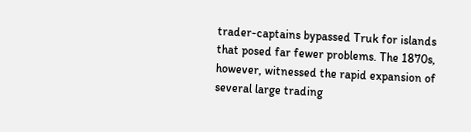trader-captains bypassed Truk for islands that posed far fewer problems. The 1870s, however, witnessed the rapid expansion of several large trading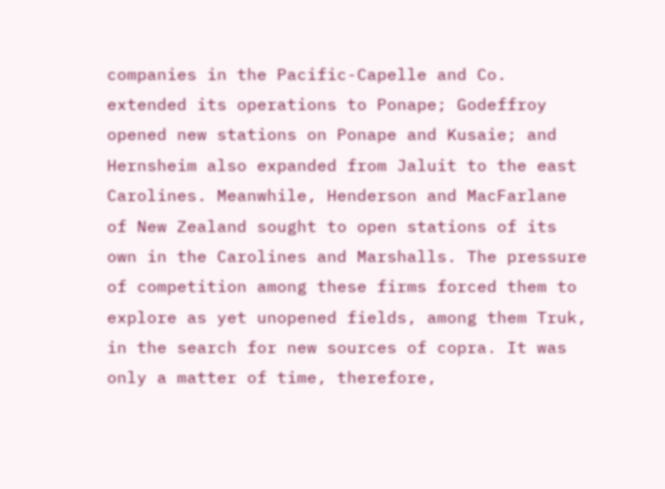companies in the Pacific-Capelle and Co. extended its operations to Ponape; Godeffroy opened new stations on Ponape and Kusaie; and Hernsheim also expanded from Jaluit to the east Carolines. Meanwhile, Henderson and MacFarlane of New Zealand sought to open stations of its own in the Carolines and Marshalls. The pressure of competition among these firms forced them to explore as yet unopened fields, among them Truk, in the search for new sources of copra. It was only a matter of time, therefore,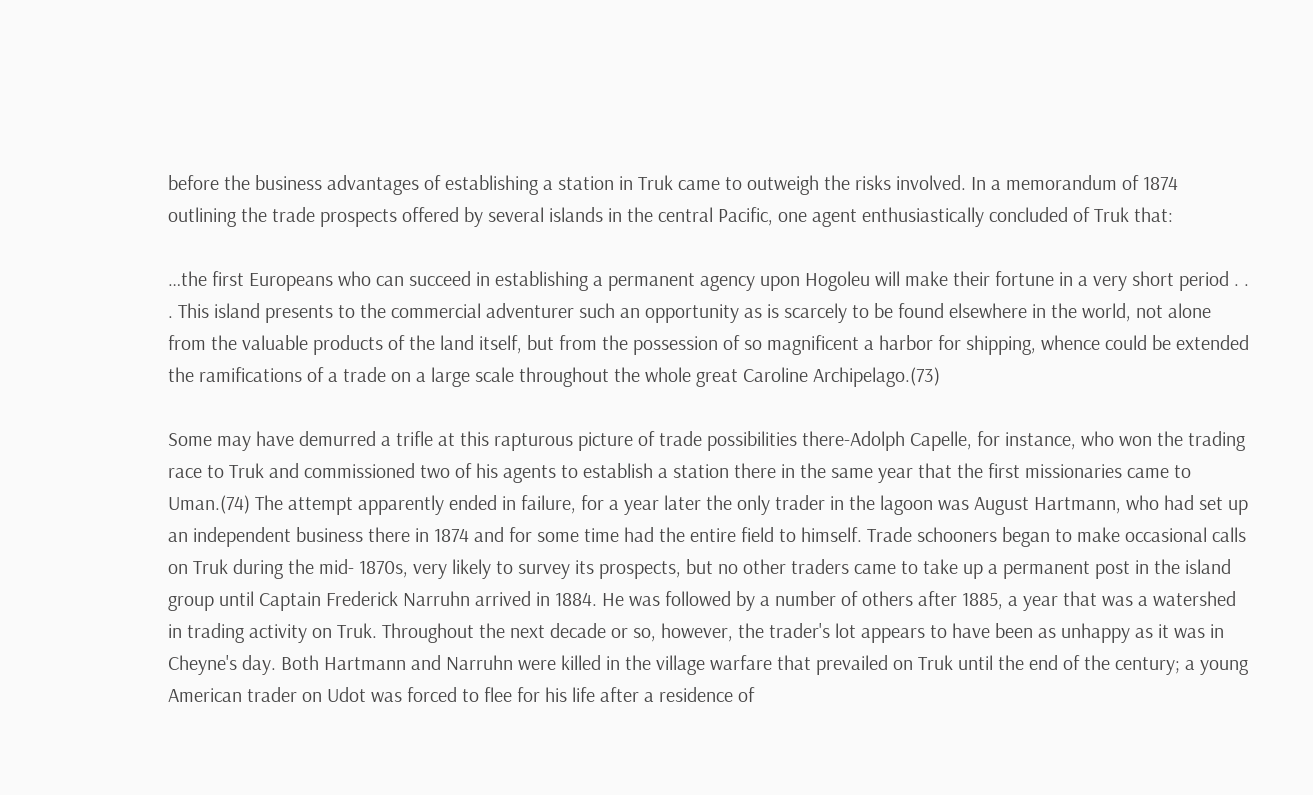before the business advantages of establishing a station in Truk came to outweigh the risks involved. In a memorandum of 1874 outlining the trade prospects offered by several islands in the central Pacific, one agent enthusiastically concluded of Truk that:

…the first Europeans who can succeed in establishing a permanent agency upon Hogoleu will make their fortune in a very short period . . . This island presents to the commercial adventurer such an opportunity as is scarcely to be found elsewhere in the world, not alone from the valuable products of the land itself, but from the possession of so magnificent a harbor for shipping, whence could be extended the ramifications of a trade on a large scale throughout the whole great Caroline Archipelago.(73)

Some may have demurred a trifle at this rapturous picture of trade possibilities there-Adolph Capelle, for instance, who won the trading race to Truk and commissioned two of his agents to establish a station there in the same year that the first missionaries came to Uman.(74) The attempt apparently ended in failure, for a year later the only trader in the lagoon was August Hartmann, who had set up an independent business there in 1874 and for some time had the entire field to himself. Trade schooners began to make occasional calls on Truk during the mid- 1870s, very likely to survey its prospects, but no other traders came to take up a permanent post in the island group until Captain Frederick Narruhn arrived in 1884. He was followed by a number of others after 1885, a year that was a watershed in trading activity on Truk. Throughout the next decade or so, however, the trader's lot appears to have been as unhappy as it was in Cheyne's day. Both Hartmann and Narruhn were killed in the village warfare that prevailed on Truk until the end of the century; a young American trader on Udot was forced to flee for his life after a residence of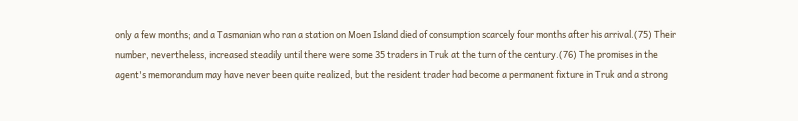only a few months; and a Tasmanian who ran a station on Moen Island died of consumption scarcely four months after his arrival.(75) Their number, nevertheless, increased steadily until there were some 35 traders in Truk at the turn of the century.(76) The promises in the agent's memorandum may have never been quite realized, but the resident trader had become a permanent fixture in Truk and a strong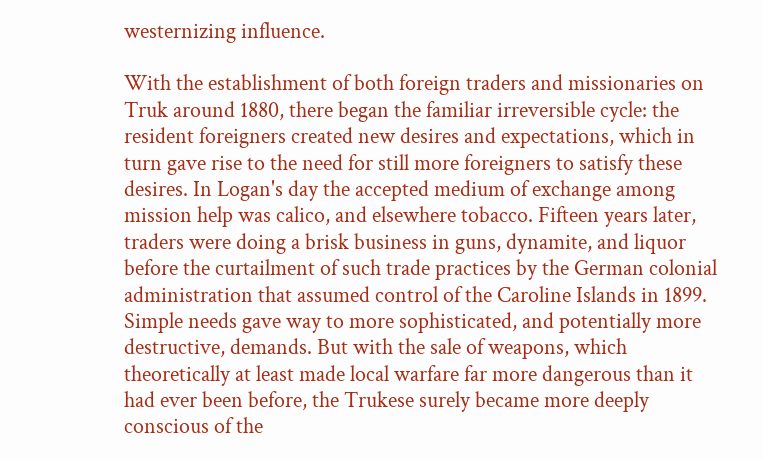westernizing influence.

With the establishment of both foreign traders and missionaries on Truk around 1880, there began the familiar irreversible cycle: the resident foreigners created new desires and expectations, which in turn gave rise to the need for still more foreigners to satisfy these desires. In Logan's day the accepted medium of exchange among mission help was calico, and elsewhere tobacco. Fifteen years later, traders were doing a brisk business in guns, dynamite, and liquor before the curtailment of such trade practices by the German colonial administration that assumed control of the Caroline Islands in 1899. Simple needs gave way to more sophisticated, and potentially more destructive, demands. But with the sale of weapons, which theoretically at least made local warfare far more dangerous than it had ever been before, the Trukese surely became more deeply conscious of the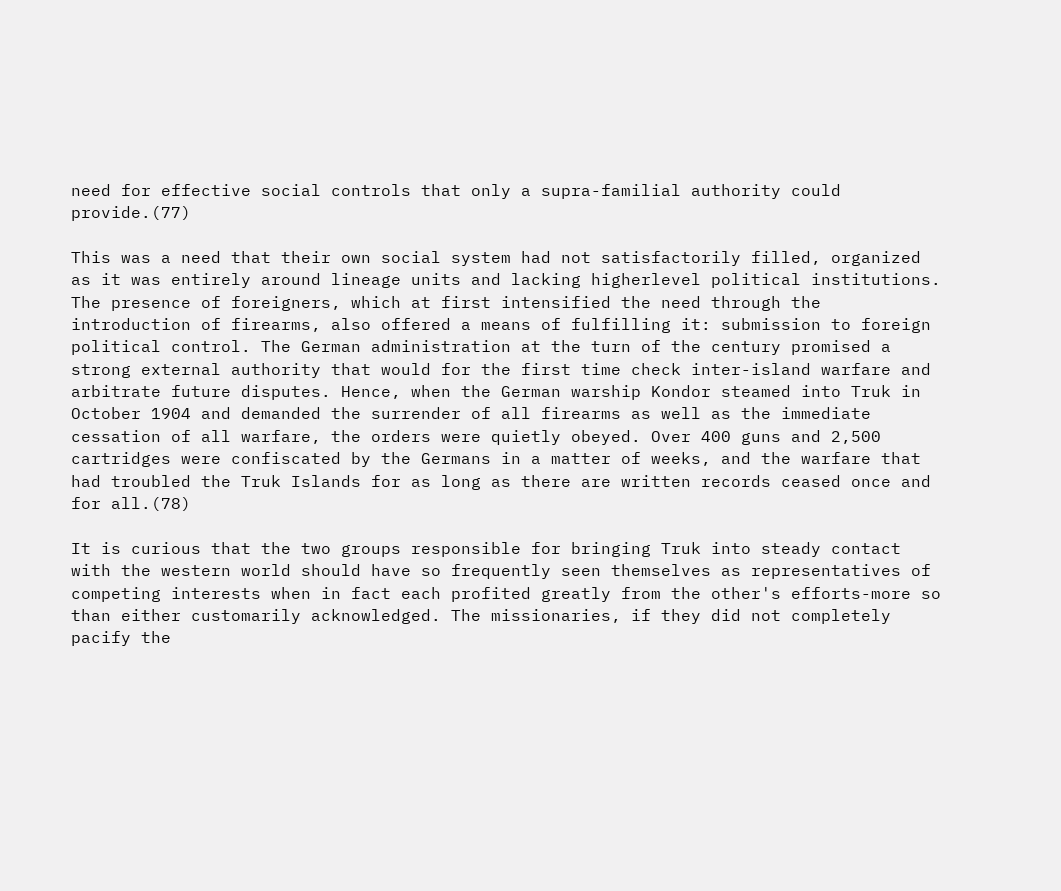need for effective social controls that only a supra-familial authority could provide.(77)

This was a need that their own social system had not satisfactorily filled, organized as it was entirely around lineage units and lacking higherlevel political institutions. The presence of foreigners, which at first intensified the need through the introduction of firearms, also offered a means of fulfilling it: submission to foreign political control. The German administration at the turn of the century promised a strong external authority that would for the first time check inter-island warfare and arbitrate future disputes. Hence, when the German warship Kondor steamed into Truk in October 1904 and demanded the surrender of all firearms as well as the immediate cessation of all warfare, the orders were quietly obeyed. Over 400 guns and 2,500 cartridges were confiscated by the Germans in a matter of weeks, and the warfare that had troubled the Truk Islands for as long as there are written records ceased once and for all.(78)

It is curious that the two groups responsible for bringing Truk into steady contact with the western world should have so frequently seen themselves as representatives of competing interests when in fact each profited greatly from the other's efforts-more so than either customarily acknowledged. The missionaries, if they did not completely pacify the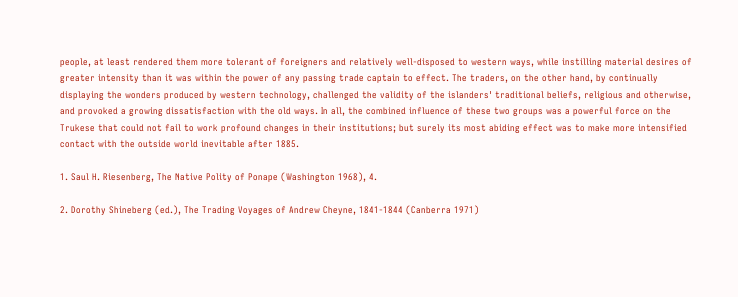people, at least rendered them more tolerant of foreigners and relatively well-disposed to western ways, while instilling material desires of greater intensity than it was within the power of any passing trade captain to effect. The traders, on the other hand, by continually displaying the wonders produced by western technology, challenged the validity of the islanders' traditional beliefs, religious and otherwise, and provoked a growing dissatisfaction with the old ways. In all, the combined influence of these two groups was a powerful force on the Trukese that could not fail to work profound changes in their institutions; but surely its most abiding effect was to make more intensified contact with the outside world inevitable after 1885.

1. Saul H. Riesenberg, The Native Polity of Ponape (Washington 1968), 4.

2. Dorothy Shineberg (ed.), The Trading Voyages of Andrew Cheyne, 1841-1844 (Canberra 1971)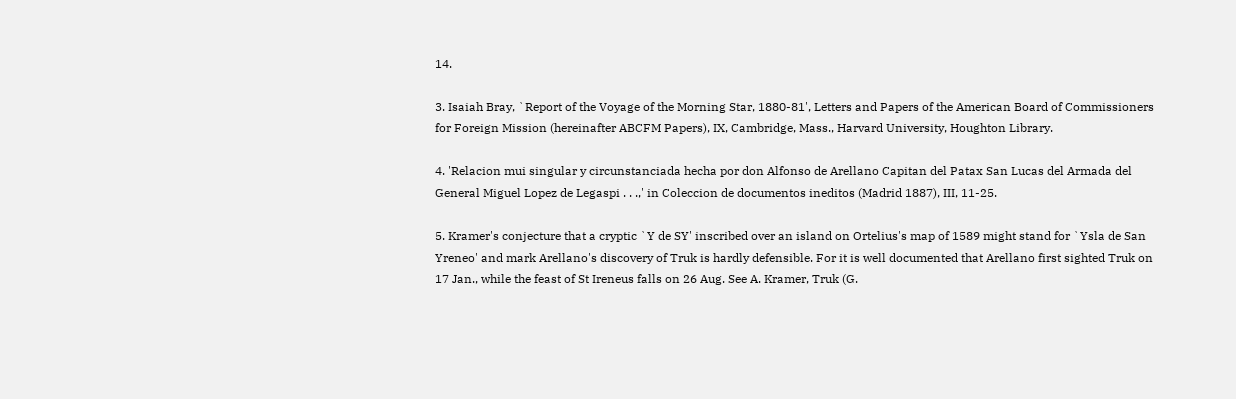14.

3. Isaiah Bray, `Report of the Voyage of the Morning Star, 1880-81', Letters and Papers of the American Board of Commissioners for Foreign Mission (hereinafter ABCFM Papers), IX, Cambridge, Mass., Harvard University, Houghton Library.

4. 'Relacion mui singular y circunstanciada hecha por don Alfonso de Arellano Capitan del Patax San Lucas del Armada del General Miguel Lopez de Legaspi . . .,' in Coleccion de documentos ineditos (Madrid 1887), III, 11-25.

5. Kramer's conjecture that a cryptic `Y de SY' inscribed over an island on Ortelius's map of 1589 might stand for `Ysla de San Yreneo' and mark Arellano's discovery of Truk is hardly defensible. For it is well documented that Arellano first sighted Truk on 17 Jan., while the feast of St Ireneus falls on 26 Aug. See A. Kramer, Truk (G.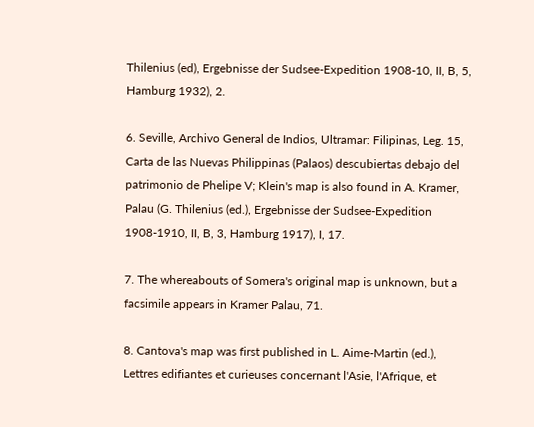Thilenius (ed), Ergebnisse der Sudsee-Expedition 1908-10, II, B, 5, Hamburg 1932), 2.

6. Seville, Archivo General de Indios, Ultramar: Filipinas, Leg. 15, Carta de las Nuevas Philippinas (Palaos) descubiertas debajo del patrimonio de Phelipe V; Klein's map is also found in A. Kramer, Palau (G. Thilenius (ed.), Ergebnisse der Sudsee-Expedition 1908-1910, II, B, 3, Hamburg 1917), I, 17.

7. The whereabouts of Somera's original map is unknown, but a facsimile appears in Kramer Palau, 71.

8. Cantova's map was first published in L. Aime-Martin (ed.), Lettres edifiantes et curieuses concernant l'Asie, l'Afrique, et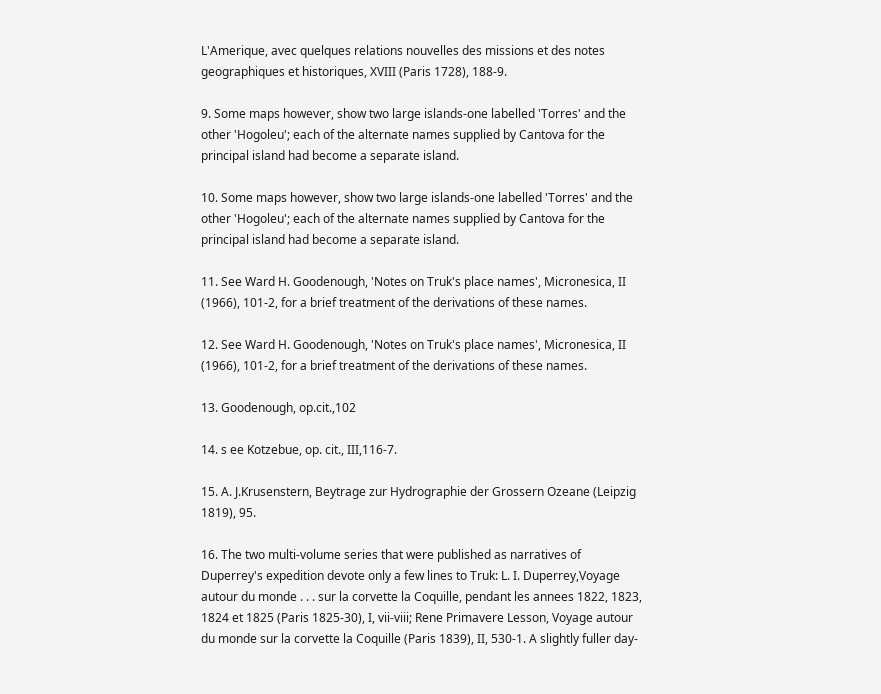L'Amerique, avec quelques relations nouvelles des missions et des notes geographiques et historiques, XVIII (Paris 1728), 188-9.

9. Some maps however, show two large islands-one labelled 'Torres' and the other 'Hogoleu'; each of the alternate names supplied by Cantova for the principal island had become a separate island.

10. Some maps however, show two large islands-one labelled 'Torres' and the other 'Hogoleu'; each of the alternate names supplied by Cantova for the principal island had become a separate island.

11. See Ward H. Goodenough, 'Notes on Truk's place names', Micronesica, II (1966), 101-2, for a brief treatment of the derivations of these names.

12. See Ward H. Goodenough, 'Notes on Truk's place names', Micronesica, II (1966), 101-2, for a brief treatment of the derivations of these names.

13. Goodenough, op.cit.,102

14. s ee Kotzebue, op. cit., III,116-7.

15. A. J.Krusenstern, Beytrage zur Hydrographie der Grossern Ozeane (Leipzig 1819), 95.

16. The two multi-volume series that were published as narratives of Duperrey's expedition devote only a few lines to Truk: L. I. Duperrey,Voyage autour du monde . . . sur la corvette la Coquille, pendant les annees 1822, 1823, 1824 et 1825 (Paris 1825-30), I, vii-viii; Rene Primavere Lesson, Voyage autour du monde sur la corvette la Coquille (Paris 1839), II, 530-1. A slightly fuller day-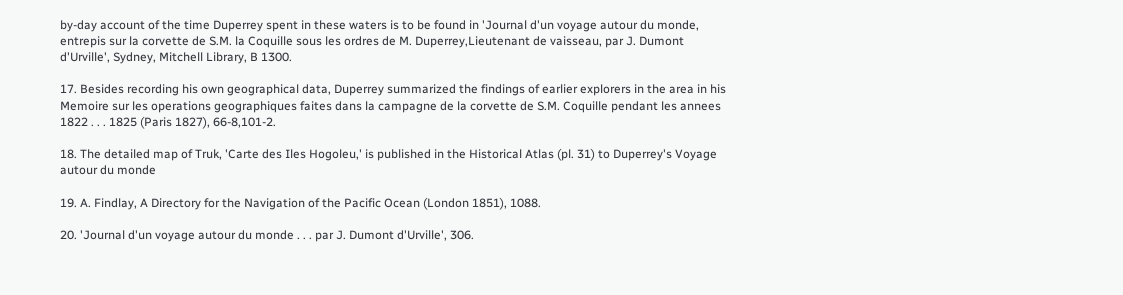by-day account of the time Duperrey spent in these waters is to be found in 'Journal d'un voyage autour du monde, entrepis sur la corvette de S.M. la Coquille sous les ordres de M. Duperrey,Lieutenant de vaisseau, par J. Dumont d'Urville', Sydney, Mitchell Library, B 1300.

17. Besides recording his own geographical data, Duperrey summarized the findings of earlier explorers in the area in his Memoire sur les operations geographiques faites dans la campagne de la corvette de S.M. Coquille pendant les annees 1822 . . . 1825 (Paris 1827), 66-8,101-2.

18. The detailed map of Truk, 'Carte des Iles Hogoleu,' is published in the Historical Atlas (pl. 31) to Duperrey's Voyage autour du monde

19. A. Findlay, A Directory for the Navigation of the Pacific Ocean (London 1851), 1088.

20. 'Journal d'un voyage autour du monde . . . par J. Dumont d'Urville', 306.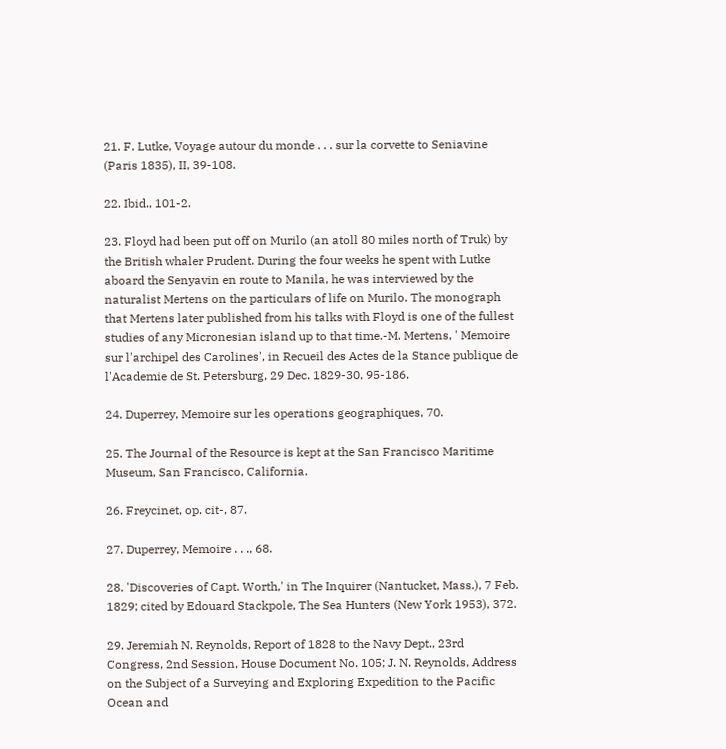21. F. Lutke, Voyage autour du monde . . . sur la corvette to Seniavine (Paris 1835), II, 39-108.

22. Ibid., 101-2.

23. Floyd had been put off on Murilo (an atoll 80 miles north of Truk) by the British whaler Prudent. During the four weeks he spent with Lutke aboard the Senyavin en route to Manila, he was interviewed by the naturalist Mertens on the particulars of life on Murilo. The monograph that Mertens later published from his talks with Floyd is one of the fullest studies of any Micronesian island up to that time.-M. Mertens, ' Memoire sur l'archipel des Carolines', in Recueil des Actes de la Stance publique de l'Academie de St. Petersburg, 29 Dec. 1829-30, 95-186.

24. Duperrey, Memoire sur les operations geographiques, 70.

25. The Journal of the Resource is kept at the San Francisco Maritime Museum, San Francisco, California.

26. Freycinet, op. cit-, 87.

27. Duperrey, Memoire . . ., 68.

28. 'Discoveries of Capt. Worth,' in The Inquirer (Nantucket, Mass.), 7 Feb. 1829; cited by Edouard Stackpole, The Sea Hunters (New York 1953), 372.

29. Jeremiah N. Reynolds, Report of 1828 to the Navy Dept., 23rd Congress, 2nd Session, House Document No. 105; J. N. Reynolds, Address on the Subject of a Surveying and Exploring Expedition to the Pacific Ocean and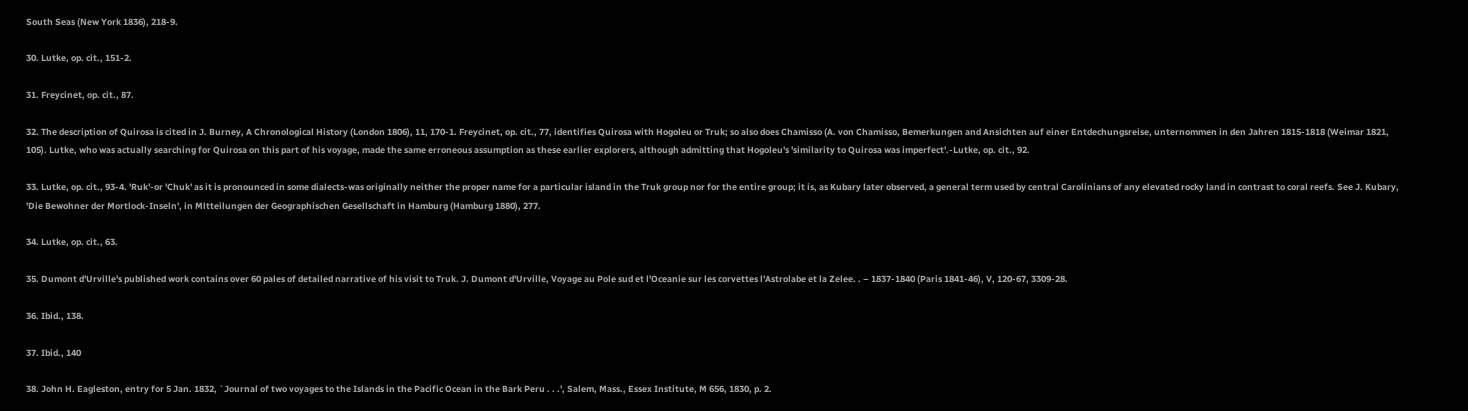South Seas (New York 1836), 218-9.

30. Lutke, op. cit., 151-2.

31. Freycinet, op. cit., 87.

32. The description of Quirosa is cited in J. Burney, A Chronological History (London 1806), 11, 170-1. Freycinet, op. cit., 77, identifies Quirosa with Hogoleu or Truk; so also does Chamisso (A. von Chamisso, Bemerkungen and Ansichten auf einer Entdechungsreise, unternommen in den Jahren 1815-1818 (Weimar 1821, 105). Lutke, who was actually searching for Quirosa on this part of his voyage, made the same erroneous assumption as these earlier explorers, although admitting that Hogoleu's 'similarity to Quirosa was imperfect'.-Lutke, op. cit., 92.

33. Lutke, op. cit., 93-4. 'Ruk'-or 'Chuk' as it is pronounced in some dialects-was originally neither the proper name for a particular island in the Truk group nor for the entire group; it is, as Kubary later observed, a general term used by central Carolinians of any elevated rocky land in contrast to coral reefs. See J. Kubary, 'Die Bewohner der Mortlock-Inseln', in Mltteilungen der Geographischen Gesellschaft in Hamburg (Hamburg 1880), 277.

34. Lutke, op. cit., 63.

35. Dumont d'Urville's published work contains over 60 pales of detailed narrative of his visit to Truk. J. Dumont d'Urville, Voyage au Pole sud et l'Oceanie sur les corvettes l'Astrolabe et la Zelee. . – 1837-1840 (Paris 1841-46), V, 120-67, 3309-28.

36. Ibid., 138.

37. Ibid., 140

38. John H. Eagleston, entry for 5 Jan. 1832, `Journal of two voyages to the Islands in the Pacific Ocean in the Bark Peru . . .', Salem, Mass., Essex Institute, M 656, 1830, p. 2.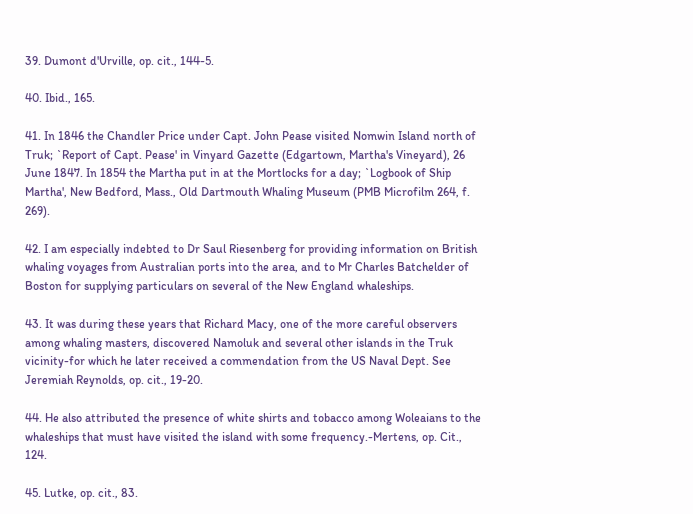39. Dumont d'Urville, op. cit., 144-5.

40. Ibid., 165.

41. In 1846 the Chandler Price under Capt. John Pease visited Nomwin Island north of Truk; `Report of Capt. Pease' in Vinyard Gazette (Edgartown, Martha's Vineyard), 26 June 1847. In 1854 the Martha put in at the Mortlocks for a day; `Logbook of Ship Martha', New Bedford, Mass., Old Dartmouth Whaling Museum (PMB Microfilm 264, f. 269).

42. I am especially indebted to Dr Saul Riesenberg for providing information on British whaling voyages from Australian ports into the area, and to Mr Charles Batchelder of Boston for supplying particulars on several of the New England whaleships.

43. It was during these years that Richard Macy, one of the more careful observers among whaling masters, discovered Namoluk and several other islands in the Truk vicinity-for which he later received a commendation from the US Naval Dept. See Jeremiah Reynolds, op. cit., 19-20.

44. He also attributed the presence of white shirts and tobacco among Woleaians to the whaleships that must have visited the island with some frequency.-Mertens, op. Cit., 124.

45. Lutke, op. cit., 83.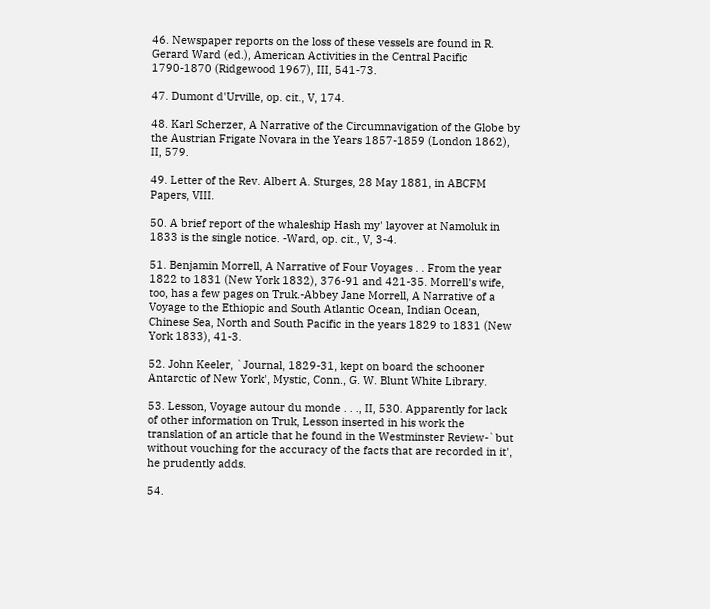46. Newspaper reports on the loss of these vessels are found in R. Gerard Ward (ed.), American Activities in the Central Pacific 1790-1870 (Ridgewood 1967), III, 541-73.

47. Dumont d'Urville, op. cit., V, 174.

48. Karl Scherzer, A Narrative of the Circumnavigation of the Globe by the Austrian Frigate Novara in the Years 1857-1859 (London 1862), II, 579.

49. Letter of the Rev. Albert A. Sturges, 28 May 1881, in ABCFM Papers, VIII.

50. A brief report of the whaleship Hash my' layover at Namoluk in 1833 is the single notice. -Ward, op. cit., V, 3-4.

51. Benjamin Morrell, A Narrative of Four Voyages . . From the year 1822 to 1831 (New York 1832), 376-91 and 421-35. Morrell's wife, too, has a few pages on Truk.-Abbey Jane Morrell, A Narrative of a Voyage to the Ethiopic and South Atlantic Ocean, Indian Ocean, Chinese Sea, North and South Pacific in the years 1829 to 1831 (New York 1833), 41-3.

52. John Keeler, `Journal, 1829-31, kept on board the schooner Antarctic of New York', Mystic, Conn., G. W. Blunt White Library.

53. Lesson, Voyage autour du monde . . ., II, 530. Apparently for lack of other information on Truk, Lesson inserted in his work the translation of an article that he found in the Westminster Review-`but without vouching for the accuracy of the facts that are recorded in it', he prudently adds.

54.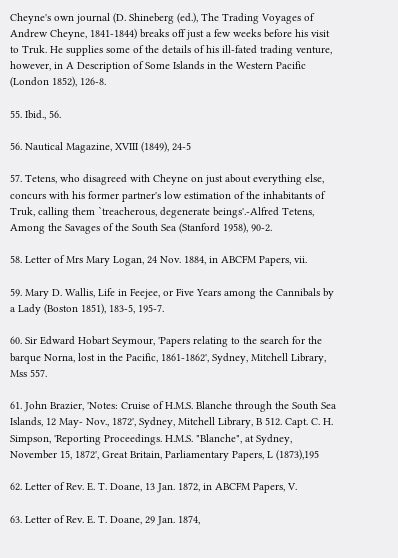Cheyne's own journal (D. Shineberg (ed.), The Trading Voyages of Andrew Cheyne, 1841-1844) breaks off just a few weeks before his visit to Truk. He supplies some of the details of his ill-fated trading venture, however, in A Description of Some Islands in the Western Pacific (London 1852), 126-8.

55. Ibid., 56.

56. Nautical Magazine, XVIII (1849), 24-5

57. Tetens, who disagreed with Cheyne on just about everything else, concurs with his former partner's low estimation of the inhabitants of Truk, calling them `treacherous, degenerate beings'.-Alfred Tetens, Among the Savages of the South Sea (Stanford 1958), 90-2.

58. Letter of Mrs Mary Logan, 24 Nov. 1884, in ABCFM Papers, vii.

59. Mary D. Wallis, Life in Feejee, or Five Years among the Cannibals by a Lady (Boston 1851), 183-5, 195-7.

60. Sir Edward Hobart Seymour, 'Papers relating to the search for the barque Norna, lost in the Pacific, 1861-1862', Sydney, Mitchell Library, Mss 557.

61. John Brazier, 'Notes: Cruise of H.M.S. Blanche through the South Sea Islands, 12 May- Nov., 1872', Sydney, Mitchell Library, B 512. Capt. C. H. Simpson, 'Reporting Proceedings. H.M.S. "Blanche", at Sydney, November 15, 1872', Great Britain, Parliamentary Papers, L (1873),195

62. Letter of Rev. E. T. Doane, 13 Jan. 1872, in ABCFM Papers, V.

63. Letter of Rev. E. T. Doane, 29 Jan. 1874,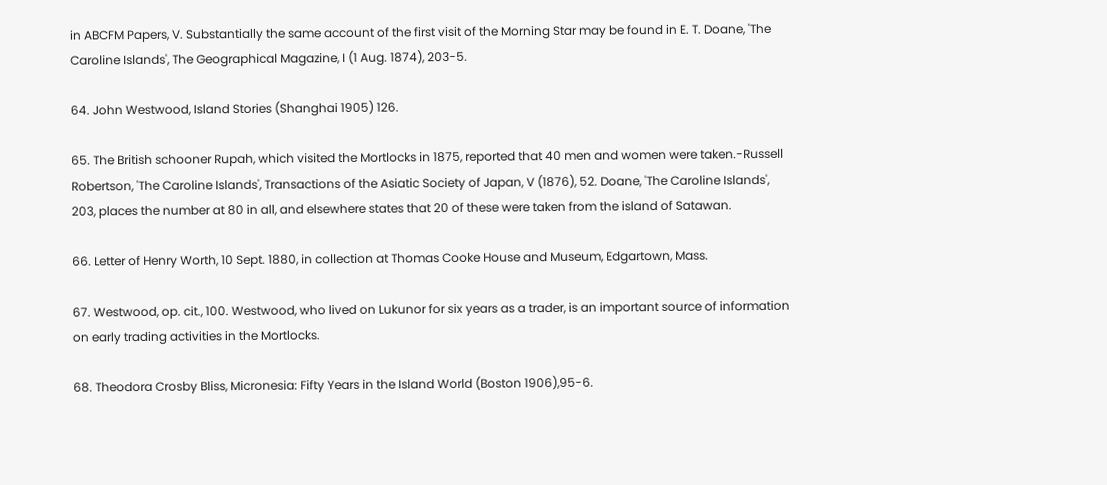in ABCFM Papers, V. Substantially the same account of the first visit of the Morning Star may be found in E. T. Doane, 'The Caroline Islands', The Geographical Magazine, I (1 Aug. 1874), 203-5.

64. John Westwood, Island Stories (Shanghai 1905) 126.

65. The British schooner Rupah, which visited the Mortlocks in 1875, reported that 40 men and women were taken.-Russell Robertson, 'The Caroline Islands', Transactions of the Asiatic Society of Japan, V (1876), 52. Doane, 'The Caroline Islands', 203, places the number at 80 in all, and elsewhere states that 20 of these were taken from the island of Satawan.

66. Letter of Henry Worth, 10 Sept. 1880, in collection at Thomas Cooke House and Museum, Edgartown, Mass.

67. Westwood, op. cit., 100. Westwood, who lived on Lukunor for six years as a trader, is an important source of information on early trading activities in the Mortlocks.

68. Theodora Crosby Bliss, Micronesia: Fifty Years in the Island World (Boston 1906),95-6.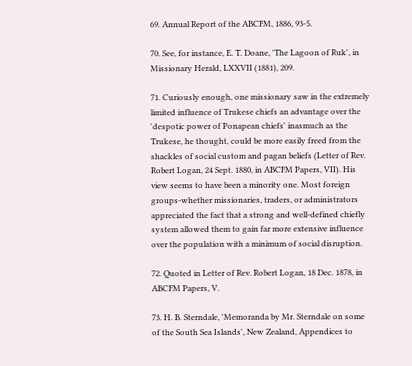69. Annual Report of the ABCFM, 1886, 93-5.

70. See, for instance, E. T. Doane, 'The Lagoon of Ruk', in Missionary Herald, LXXVII (1881), 209.

71. Curiously enough, one missionary saw in the extremely limited influence of Trukese chiefs an advantage over the 'despotic power of Ponapean chiefs' inasmuch as the Trukese, he thought, could be more easily freed from the shackles of social custom and pagan beliefs (Letter of Rev. Robert Logan, 24 Sept. 1880, in ABCFM Papers, VII). His view seems to have been a minority one. Most foreign groups-whether missionaries, traders, or administrators appreciated the fact that a strong and well-defined chiefly system allowed them to gain far more extensive influence over the population with a minimum of social disruption.

72. Quoted in Letter of Rev. Robert Logan, 18 Dec. 1878, in ABCFM Papers, V.

73. H. B. Sterndale, 'Memoranda by Mr. Sterndale on some of the South Sea Islands', New Zealand, Appendices to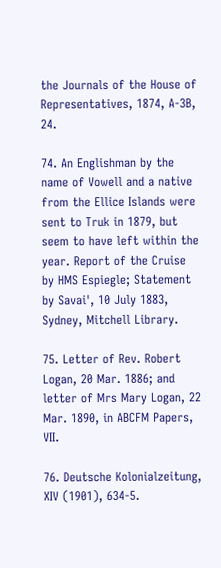the Journals of the House of Representatives, 1874, A-3B, 24.

74. An Englishman by the name of Vowell and a native from the Ellice Islands were sent to Truk in 1879, but seem to have left within the year. Report of the Cruise by HMS Espiegle; Statement by Savai', 10 July 1883, Sydney, Mitchell Library.

75. Letter of Rev. Robert Logan, 20 Mar. 1886; and letter of Mrs Mary Logan, 22 Mar. 1890, in ABCFM Papers, VII.

76. Deutsche Kolonialzeitung, XIV (1901), 634-5.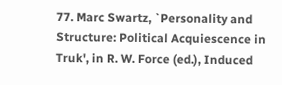77. Marc Swartz, `Personality and Structure: Political Acquiescence in Truk', in R. W. Force (ed.), Induced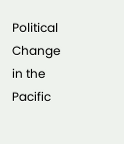Political Change in the Pacific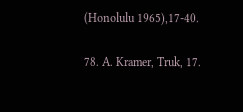(Honolulu 1965),17-40.

78. A. Kramer, Truk, 17.